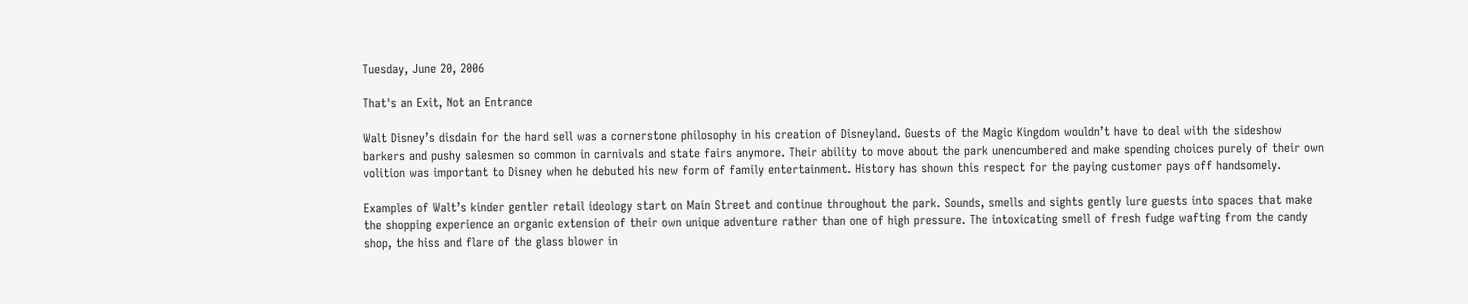Tuesday, June 20, 2006

That's an Exit, Not an Entrance

Walt Disney’s disdain for the hard sell was a cornerstone philosophy in his creation of Disneyland. Guests of the Magic Kingdom wouldn’t have to deal with the sideshow barkers and pushy salesmen so common in carnivals and state fairs anymore. Their ability to move about the park unencumbered and make spending choices purely of their own volition was important to Disney when he debuted his new form of family entertainment. History has shown this respect for the paying customer pays off handsomely.

Examples of Walt’s kinder gentler retail ideology start on Main Street and continue throughout the park. Sounds, smells and sights gently lure guests into spaces that make the shopping experience an organic extension of their own unique adventure rather than one of high pressure. The intoxicating smell of fresh fudge wafting from the candy shop, the hiss and flare of the glass blower in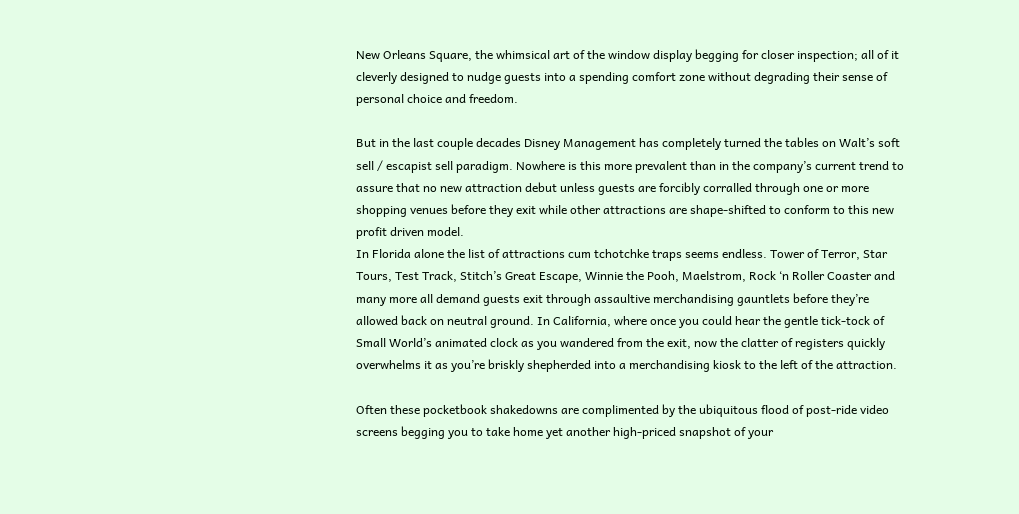New Orleans Square, the whimsical art of the window display begging for closer inspection; all of it cleverly designed to nudge guests into a spending comfort zone without degrading their sense of personal choice and freedom.

But in the last couple decades Disney Management has completely turned the tables on Walt’s soft sell / escapist sell paradigm. Nowhere is this more prevalent than in the company’s current trend to assure that no new attraction debut unless guests are forcibly corralled through one or more shopping venues before they exit while other attractions are shape-shifted to conform to this new profit driven model.
In Florida alone the list of attractions cum tchotchke traps seems endless. Tower of Terror, Star Tours, Test Track, Stitch’s Great Escape, Winnie the Pooh, Maelstrom, Rock ‘n Roller Coaster and many more all demand guests exit through assaultive merchandising gauntlets before they’re allowed back on neutral ground. In California, where once you could hear the gentle tick-tock of Small World’s animated clock as you wandered from the exit, now the clatter of registers quickly overwhelms it as you’re briskly shepherded into a merchandising kiosk to the left of the attraction.

Often these pocketbook shakedowns are complimented by the ubiquitous flood of post-ride video screens begging you to take home yet another high-priced snapshot of your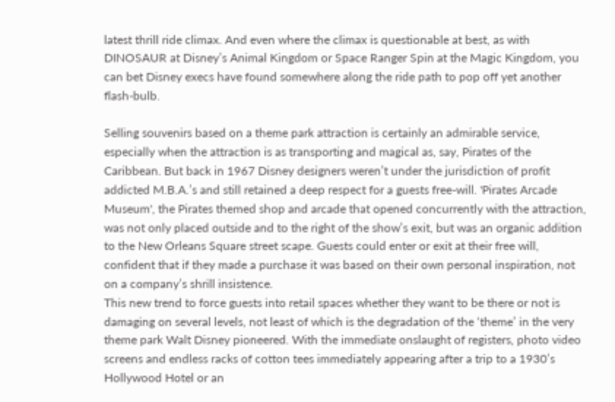latest thrill ride climax. And even where the climax is questionable at best, as with DINOSAUR at Disney’s Animal Kingdom or Space Ranger Spin at the Magic Kingdom, you can bet Disney execs have found somewhere along the ride path to pop off yet another flash-bulb.

Selling souvenirs based on a theme park attraction is certainly an admirable service, especially when the attraction is as transporting and magical as, say, Pirates of the Caribbean. But back in 1967 Disney designers weren’t under the jurisdiction of profit addicted M.B.A.’s and still retained a deep respect for a guests free-will. 'Pirates Arcade Museum', the Pirates themed shop and arcade that opened concurrently with the attraction, was not only placed outside and to the right of the show’s exit, but was an organic addition to the New Orleans Square street scape. Guests could enter or exit at their free will, confident that if they made a purchase it was based on their own personal inspiration, not on a company’s shrill insistence.
This new trend to force guests into retail spaces whether they want to be there or not is damaging on several levels, not least of which is the degradation of the ‘theme’ in the very theme park Walt Disney pioneered. With the immediate onslaught of registers, photo video screens and endless racks of cotton tees immediately appearing after a trip to a 1930’s Hollywood Hotel or an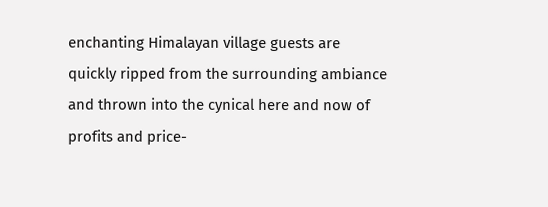enchanting Himalayan village guests are quickly ripped from the surrounding ambiance and thrown into the cynical here and now of profits and price-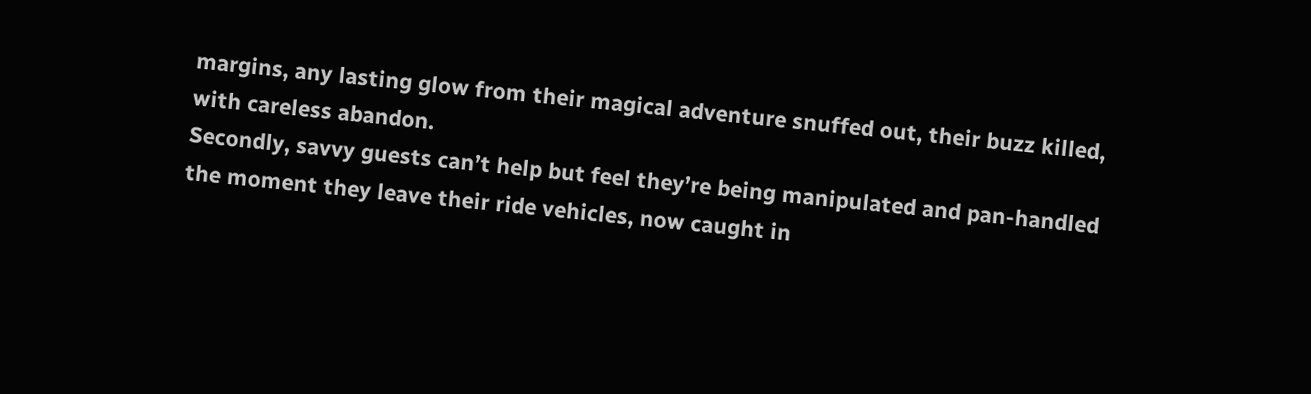margins, any lasting glow from their magical adventure snuffed out, their buzz killed, with careless abandon.
Secondly, savvy guests can’t help but feel they’re being manipulated and pan-handled the moment they leave their ride vehicles, now caught in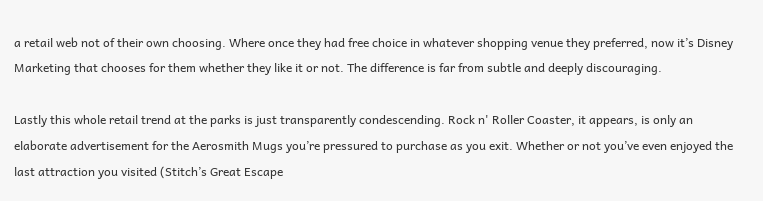a retail web not of their own choosing. Where once they had free choice in whatever shopping venue they preferred, now it’s Disney Marketing that chooses for them whether they like it or not. The difference is far from subtle and deeply discouraging.

Lastly this whole retail trend at the parks is just transparently condescending. Rock n' Roller Coaster, it appears, is only an elaborate advertisement for the Aerosmith Mugs you’re pressured to purchase as you exit. Whether or not you’ve even enjoyed the last attraction you visited (Stitch’s Great Escape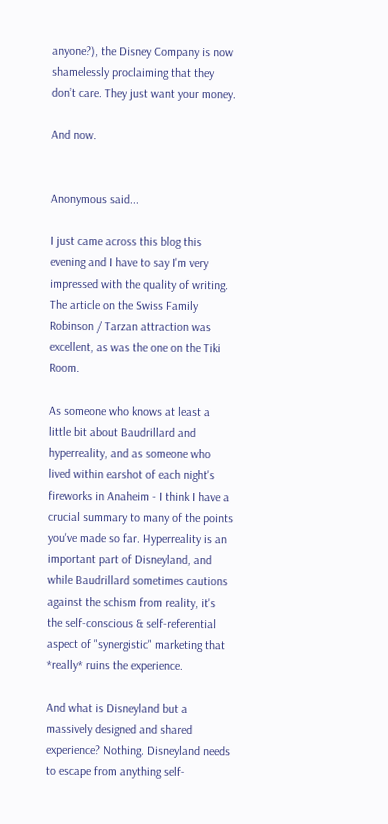anyone?), the Disney Company is now shamelessly proclaiming that they don’t care. They just want your money.

And now.


Anonymous said...

I just came across this blog this evening and I have to say I'm very impressed with the quality of writing. The article on the Swiss Family Robinson / Tarzan attraction was excellent, as was the one on the Tiki Room.

As someone who knows at least a little bit about Baudrillard and hyperreality, and as someone who lived within earshot of each night's fireworks in Anaheim - I think I have a crucial summary to many of the points you've made so far. Hyperreality is an important part of Disneyland, and while Baudrillard sometimes cautions against the schism from reality, it's the self-conscious & self-referential aspect of "synergistic" marketing that *really* ruins the experience.

And what is Disneyland but a massively designed and shared experience? Nothing. Disneyland needs to escape from anything self-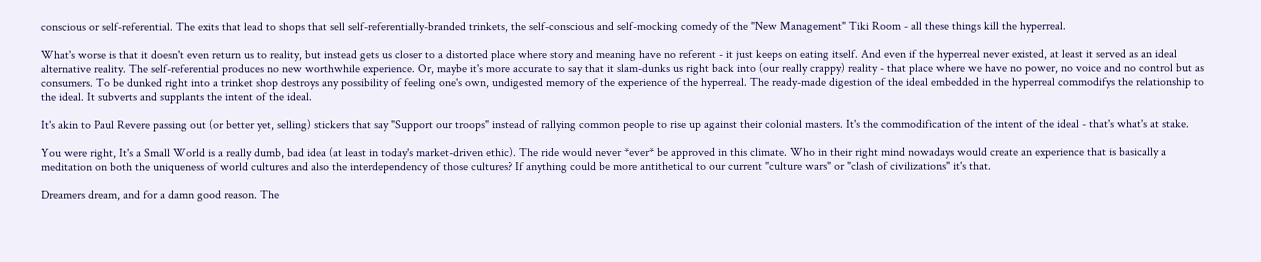conscious or self-referential. The exits that lead to shops that sell self-referentially-branded trinkets, the self-conscious and self-mocking comedy of the "New Management" Tiki Room - all these things kill the hyperreal.

What's worse is that it doesn't even return us to reality, but instead gets us closer to a distorted place where story and meaning have no referent - it just keeps on eating itself. And even if the hyperreal never existed, at least it served as an ideal alternative reality. The self-referential produces no new worthwhile experience. Or, maybe it's more accurate to say that it slam-dunks us right back into (our really crappy) reality - that place where we have no power, no voice and no control but as consumers. To be dunked right into a trinket shop destroys any possibility of feeling one's own, undigested memory of the experience of the hyperreal. The ready-made digestion of the ideal embedded in the hyperreal commodifys the relationship to the ideal. It subverts and supplants the intent of the ideal.

It's akin to Paul Revere passing out (or better yet, selling) stickers that say "Support our troops" instead of rallying common people to rise up against their colonial masters. It's the commodification of the intent of the ideal - that's what's at stake.

You were right, It's a Small World is a really dumb, bad idea (at least in today's market-driven ethic). The ride would never *ever* be approved in this climate. Who in their right mind nowadays would create an experience that is basically a meditation on both the uniqueness of world cultures and also the interdependency of those cultures? If anything could be more antithetical to our current "culture wars" or "clash of civilizations" it's that.

Dreamers dream, and for a damn good reason. The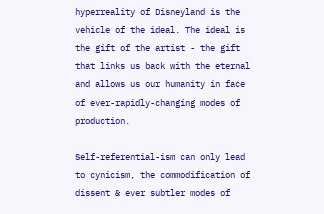hyperreality of Disneyland is the vehicle of the ideal. The ideal is the gift of the artist - the gift that links us back with the eternal and allows us our humanity in face of ever-rapidly-changing modes of production.

Self-referential-ism can only lead to cynicism, the commodification of dissent & ever subtler modes of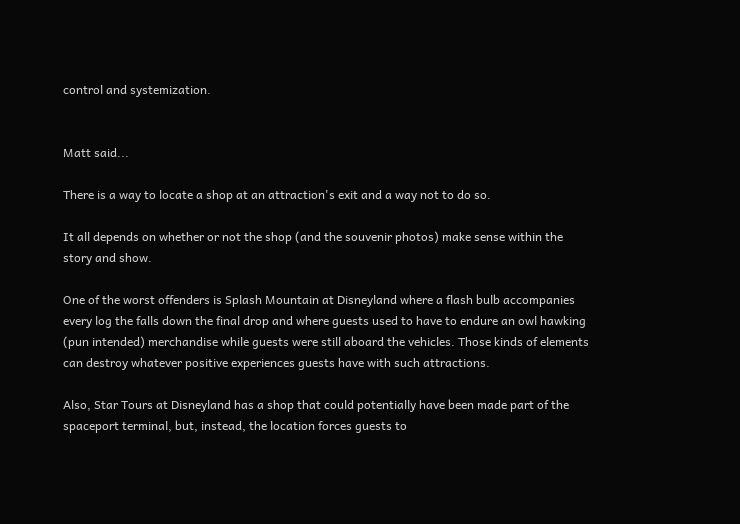control and systemization.


Matt said...

There is a way to locate a shop at an attraction's exit and a way not to do so.

It all depends on whether or not the shop (and the souvenir photos) make sense within the story and show.

One of the worst offenders is Splash Mountain at Disneyland where a flash bulb accompanies every log the falls down the final drop and where guests used to have to endure an owl hawking (pun intended) merchandise while guests were still aboard the vehicles. Those kinds of elements can destroy whatever positive experiences guests have with such attractions.

Also, Star Tours at Disneyland has a shop that could potentially have been made part of the spaceport terminal, but, instead, the location forces guests to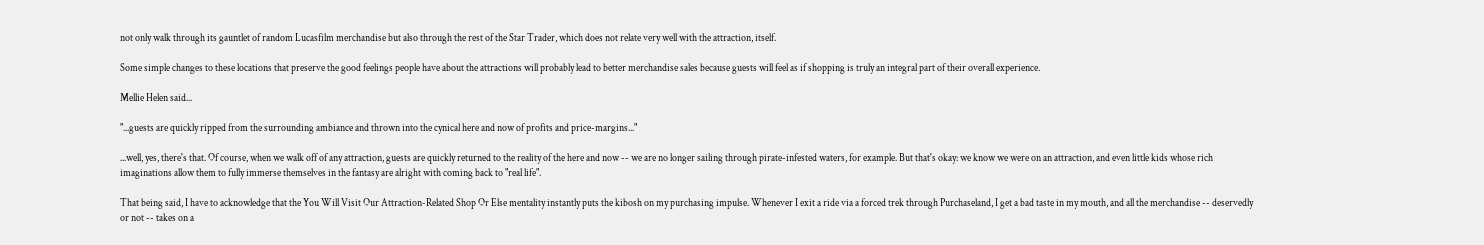not only walk through its gauntlet of random Lucasfilm merchandise but also through the rest of the Star Trader, which does not relate very well with the attraction, itself.

Some simple changes to these locations that preserve the good feelings people have about the attractions will probably lead to better merchandise sales because guests will feel as if shopping is truly an integral part of their overall experience.

Mellie Helen said...

"...guests are quickly ripped from the surrounding ambiance and thrown into the cynical here and now of profits and price-margins..."

...well, yes, there's that. Of course, when we walk off of any attraction, guests are quickly returned to the reality of the here and now -- we are no longer sailing through pirate-infested waters, for example. But that's okay: we know we were on an attraction, and even little kids whose rich imaginations allow them to fully immerse themselves in the fantasy are alright with coming back to "real life".

That being said, I have to acknowledge that the You Will Visit Our Attraction-Related Shop Or Else mentality instantly puts the kibosh on my purchasing impulse. Whenever I exit a ride via a forced trek through Purchaseland, I get a bad taste in my mouth, and all the merchandise -- deservedly or not -- takes on a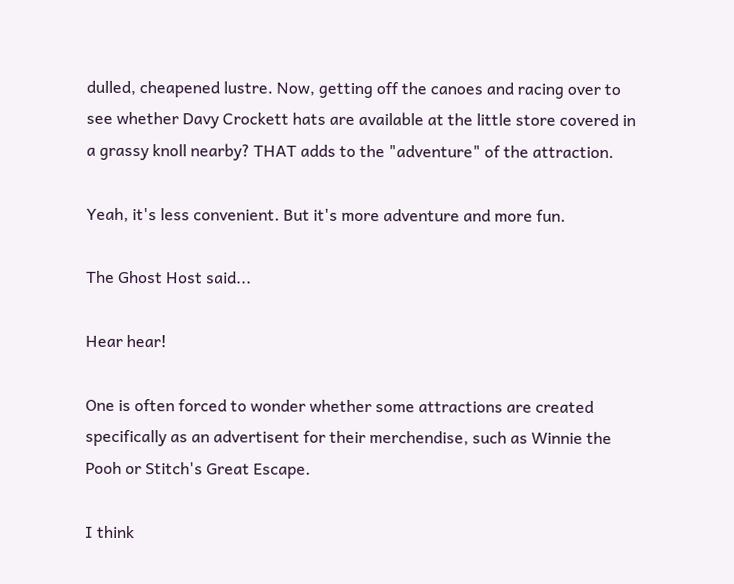dulled, cheapened lustre. Now, getting off the canoes and racing over to see whether Davy Crockett hats are available at the little store covered in a grassy knoll nearby? THAT adds to the "adventure" of the attraction.

Yeah, it's less convenient. But it's more adventure and more fun.

The Ghost Host said...

Hear hear!

One is often forced to wonder whether some attractions are created specifically as an advertisent for their merchendise, such as Winnie the Pooh or Stitch's Great Escape.

I think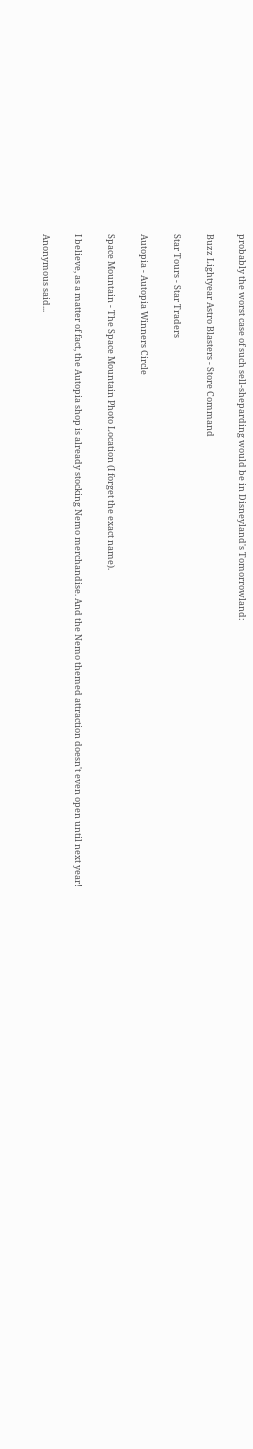probably the worst case of such sell-sheparding would be in Disneyland's Tomorrowland:

Buzz Lightyear Astro Blasters - Store Command

Star Tours - Star Traders

Autopia - Autopia Winners Circle

Space Mountain - The Space Mountain Photo Location (I forget the exact name).

I believe, as a matter of fact, the Autopia shop is already stocking Nemo merchandise. And the Nemo themed attraction doesn't even open until next year!

Anonymous said...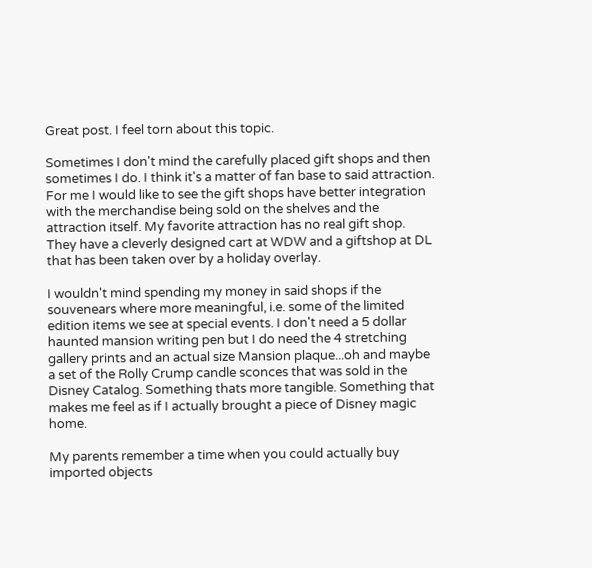Great post. I feel torn about this topic.

Sometimes I don't mind the carefully placed gift shops and then sometimes I do. I think it's a matter of fan base to said attraction. For me I would like to see the gift shops have better integration with the merchandise being sold on the shelves and the attraction itself. My favorite attraction has no real gift shop. They have a cleverly designed cart at WDW and a giftshop at DL that has been taken over by a holiday overlay.

I wouldn't mind spending my money in said shops if the souvenears where more meaningful, i.e. some of the limited edition items we see at special events. I don't need a 5 dollar haunted mansion writing pen but I do need the 4 stretching gallery prints and an actual size Mansion plaque...oh and maybe a set of the Rolly Crump candle sconces that was sold in the Disney Catalog. Something thats more tangible. Something that makes me feel as if I actually brought a piece of Disney magic home.

My parents remember a time when you could actually buy imported objects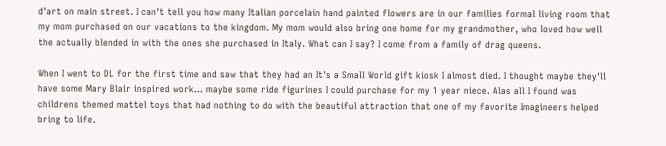d'art on main street. I can't tell you how many Italian porcelain hand painted flowers are in our families formal living room that my mom purchased on our vacations to the kingdom. My mom would also bring one home for my grandmother, who loved how well the actually blended in with the ones she purchased in Italy. What can I say? I come from a family of drag queens.

When I went to DL for the first time and saw that they had an It's a Small World gift kiosk I almost died. I thought maybe they'll have some Mary Blair inspired work... maybe some ride figurines I could purchase for my 1 year niece. Alas all I found was childrens themed mattel toys that had nothing to do with the beautiful attraction that one of my favorite Imagineers helped bring to life.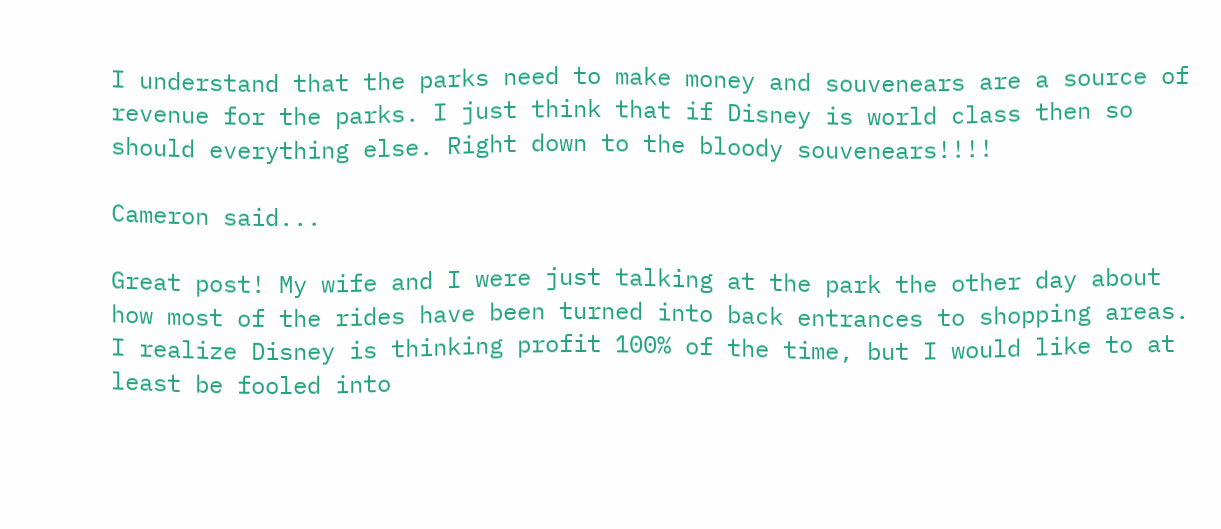I understand that the parks need to make money and souvenears are a source of revenue for the parks. I just think that if Disney is world class then so should everything else. Right down to the bloody souvenears!!!!

Cameron said...

Great post! My wife and I were just talking at the park the other day about how most of the rides have been turned into back entrances to shopping areas. I realize Disney is thinking profit 100% of the time, but I would like to at least be fooled into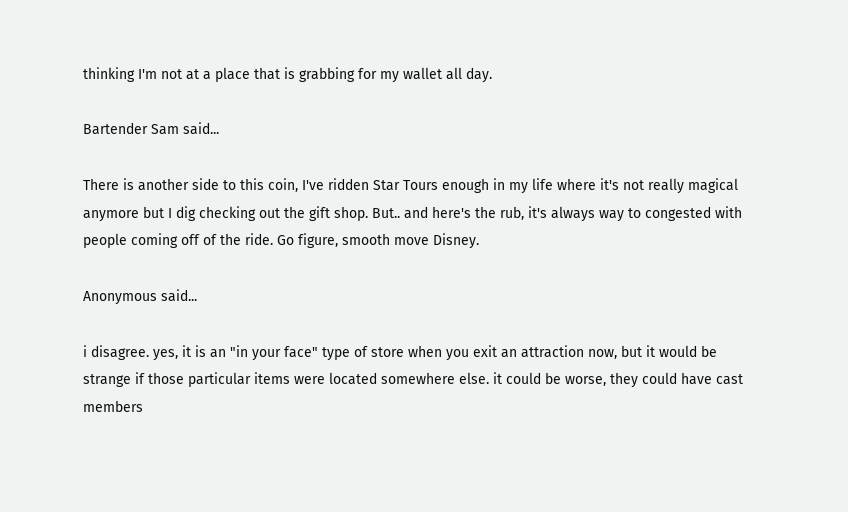thinking I'm not at a place that is grabbing for my wallet all day.

Bartender Sam said...

There is another side to this coin, I've ridden Star Tours enough in my life where it's not really magical anymore but I dig checking out the gift shop. But.. and here's the rub, it's always way to congested with people coming off of the ride. Go figure, smooth move Disney.

Anonymous said...

i disagree. yes, it is an "in your face" type of store when you exit an attraction now, but it would be strange if those particular items were located somewhere else. it could be worse, they could have cast members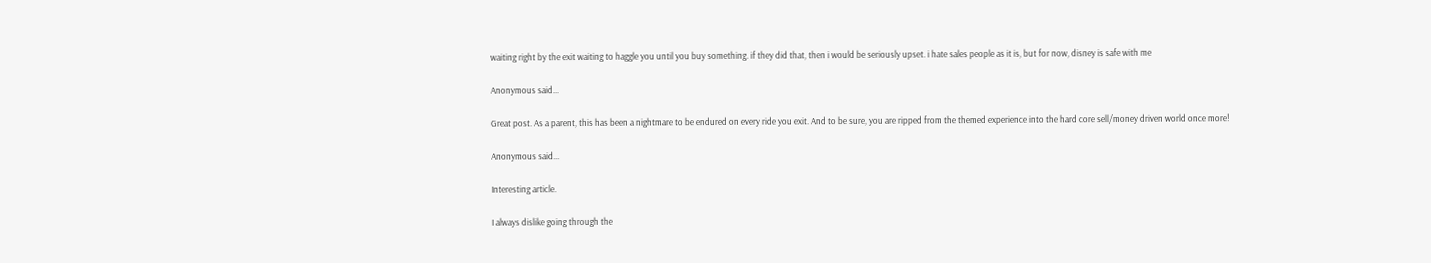waiting right by the exit waiting to haggle you until you buy something. if they did that, then i would be seriously upset. i hate sales people as it is, but for now, disney is safe with me

Anonymous said...

Great post. As a parent, this has been a nightmare to be endured on every ride you exit. And to be sure, you are ripped from the themed experience into the hard core sell/money driven world once more!

Anonymous said...

Interesting article.

I always dislike going through the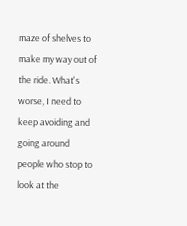maze of shelves to make my way out of the ride. What's worse, I need to keep avoiding and going around people who stop to look at the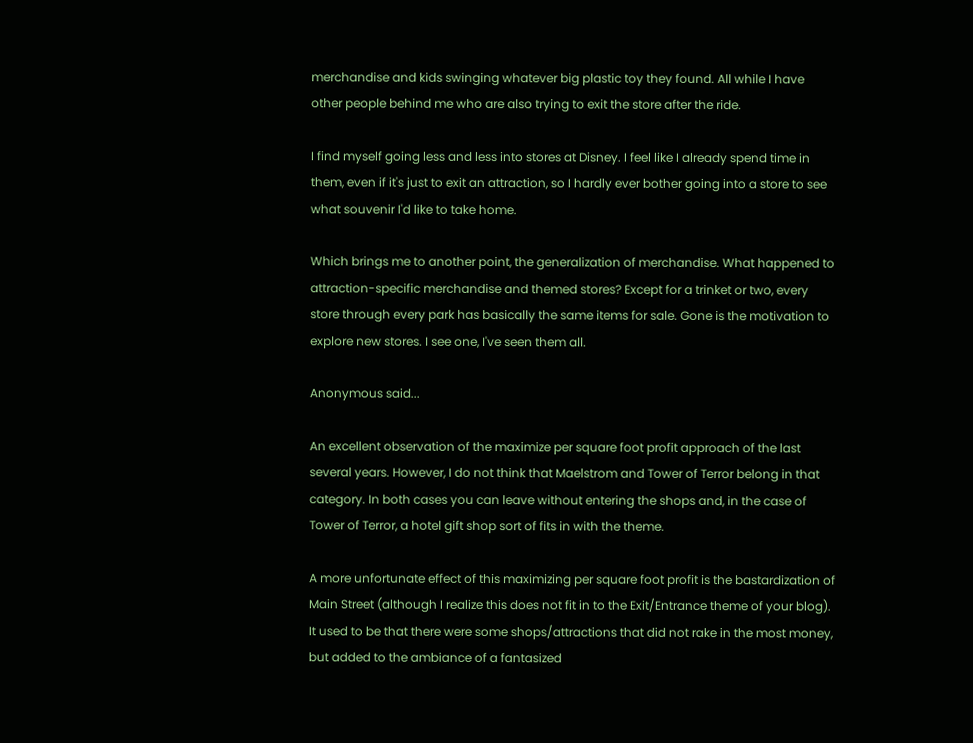merchandise and kids swinging whatever big plastic toy they found. All while I have other people behind me who are also trying to exit the store after the ride.

I find myself going less and less into stores at Disney. I feel like I already spend time in them, even if it's just to exit an attraction, so I hardly ever bother going into a store to see what souvenir I'd like to take home.

Which brings me to another point, the generalization of merchandise. What happened to attraction-specific merchandise and themed stores? Except for a trinket or two, every store through every park has basically the same items for sale. Gone is the motivation to explore new stores. I see one, I've seen them all.

Anonymous said...

An excellent observation of the maximize per square foot profit approach of the last several years. However, I do not think that Maelstrom and Tower of Terror belong in that category. In both cases you can leave without entering the shops and, in the case of Tower of Terror, a hotel gift shop sort of fits in with the theme.

A more unfortunate effect of this maximizing per square foot profit is the bastardization of Main Street (although I realize this does not fit in to the Exit/Entrance theme of your blog). It used to be that there were some shops/attractions that did not rake in the most money, but added to the ambiance of a fantasized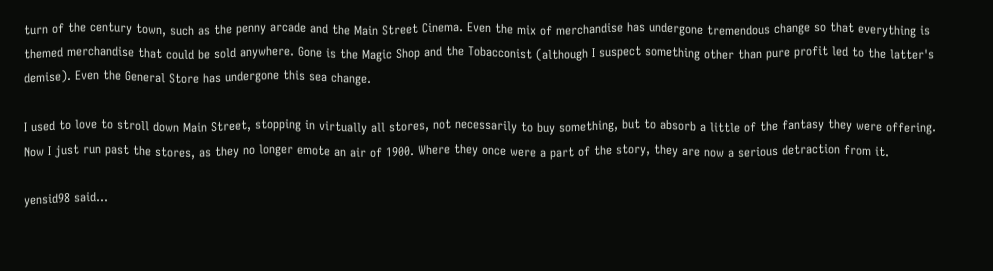turn of the century town, such as the penny arcade and the Main Street Cinema. Even the mix of merchandise has undergone tremendous change so that everything is themed merchandise that could be sold anywhere. Gone is the Magic Shop and the Tobacconist (although I suspect something other than pure profit led to the latter's demise). Even the General Store has undergone this sea change.

I used to love to stroll down Main Street, stopping in virtually all stores, not necessarily to buy something, but to absorb a little of the fantasy they were offering. Now I just run past the stores, as they no longer emote an air of 1900. Where they once were a part of the story, they are now a serious detraction from it.

yensid98 said...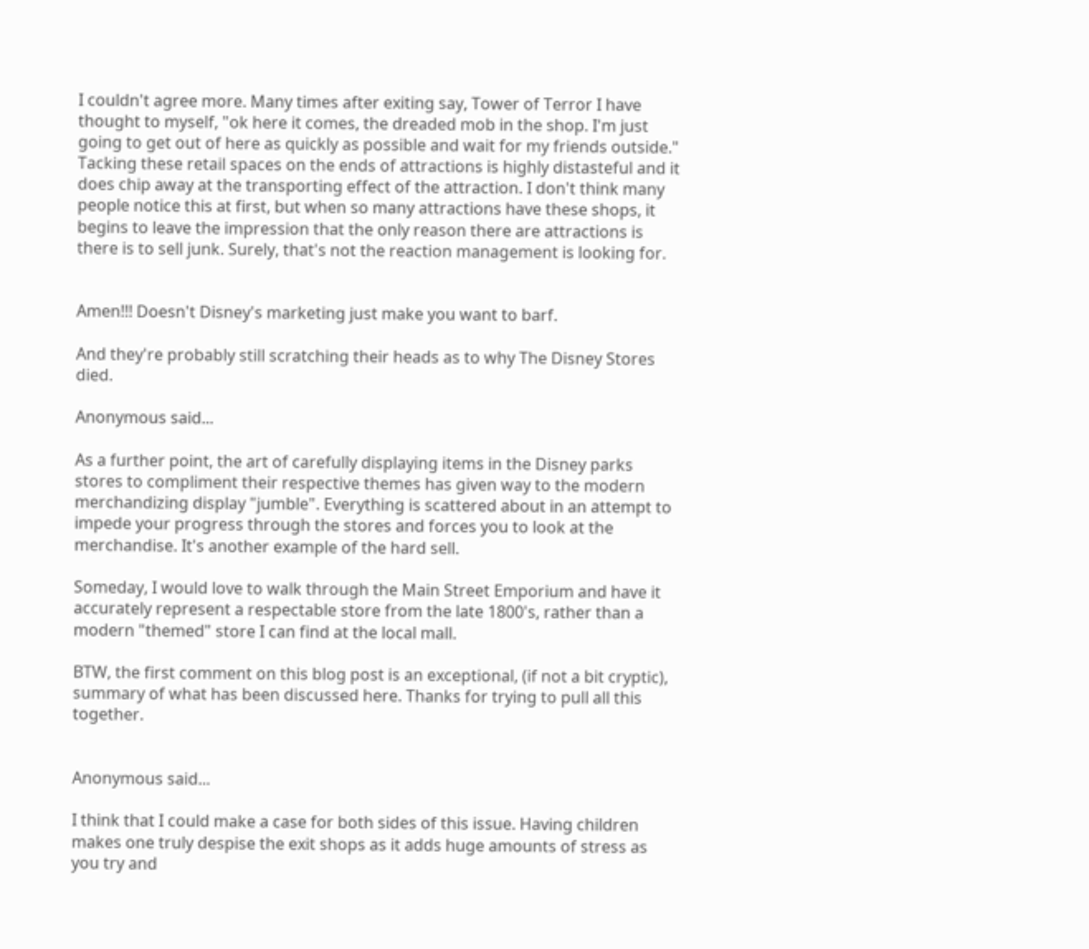I couldn't agree more. Many times after exiting say, Tower of Terror I have thought to myself, "ok here it comes, the dreaded mob in the shop. I'm just going to get out of here as quickly as possible and wait for my friends outside." Tacking these retail spaces on the ends of attractions is highly distasteful and it does chip away at the transporting effect of the attraction. I don't think many people notice this at first, but when so many attractions have these shops, it begins to leave the impression that the only reason there are attractions is there is to sell junk. Surely, that's not the reaction management is looking for.


Amen!!! Doesn't Disney's marketing just make you want to barf.

And they're probably still scratching their heads as to why The Disney Stores died.

Anonymous said...

As a further point, the art of carefully displaying items in the Disney parks stores to compliment their respective themes has given way to the modern merchandizing display "jumble". Everything is scattered about in an attempt to impede your progress through the stores and forces you to look at the merchandise. It's another example of the hard sell.

Someday, I would love to walk through the Main Street Emporium and have it accurately represent a respectable store from the late 1800's, rather than a modern "themed" store I can find at the local mall.

BTW, the first comment on this blog post is an exceptional, (if not a bit cryptic), summary of what has been discussed here. Thanks for trying to pull all this together.


Anonymous said...

I think that I could make a case for both sides of this issue. Having children makes one truly despise the exit shops as it adds huge amounts of stress as you try and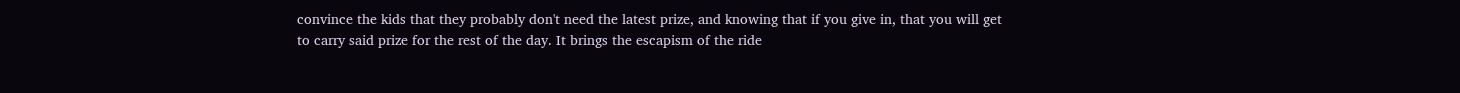convince the kids that they probably don't need the latest prize, and knowing that if you give in, that you will get to carry said prize for the rest of the day. It brings the escapism of the ride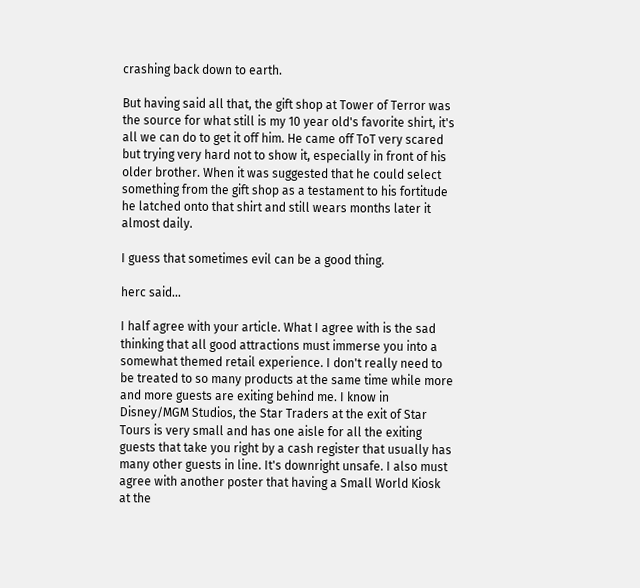crashing back down to earth.

But having said all that, the gift shop at Tower of Terror was the source for what still is my 10 year old's favorite shirt, it's all we can do to get it off him. He came off ToT very scared but trying very hard not to show it, especially in front of his older brother. When it was suggested that he could select something from the gift shop as a testament to his fortitude he latched onto that shirt and still wears months later it almost daily.

I guess that sometimes evil can be a good thing.

herc said...

I half agree with your article. What I agree with is the sad thinking that all good attractions must immerse you into a somewhat themed retail experience. I don't really need to be treated to so many products at the same time while more and more guests are exiting behind me. I know in Disney/MGM Studios, the Star Traders at the exit of Star Tours is very small and has one aisle for all the exiting guests that take you right by a cash register that usually has many other guests in line. It's downright unsafe. I also must agree with another poster that having a Small World Kiosk at the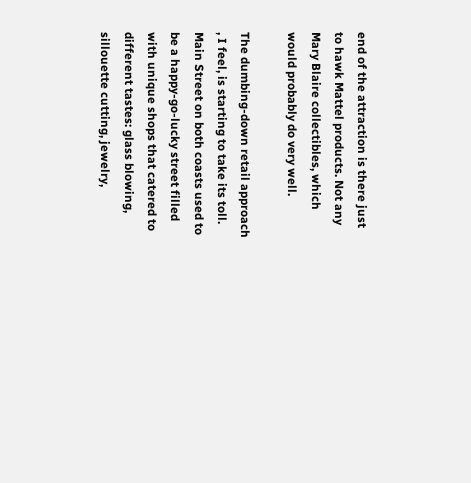end of the attraction is there just to hawk Mattel products. Not any Mary Blaire collectibles, which would probably do very well.

The dumbing-down retail approach , I feel, is starting to take its toll. Main Street on both coasts used to be a happy-go-lucky street filled with unique shops that catered to different tastes: glass blowing, sillouette cutting, jewelry,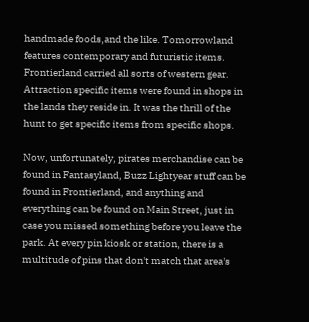handmade foods,and the like. Tomorrowland features contemporary and futuristic items. Frontierland carried all sorts of western gear. Attraction specific items were found in shops in the lands they reside in. It was the thrill of the hunt to get specific items from specific shops.

Now, unfortunately, pirates merchandise can be found in Fantasyland, Buzz Lightyear stuff can be found in Frontierland, and anything and everything can be found on Main Street, just in case you missed something before you leave the park. At every pin kiosk or station, there is a multitude of pins that don't match that area's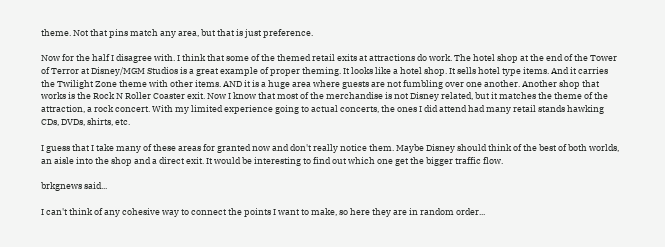theme. Not that pins match any area, but that is just preference.

Now for the half I disagree with. I think that some of the themed retail exits at attractions do work. The hotel shop at the end of the Tower of Terror at Disney/MGM Studios is a great example of proper theming. It looks like a hotel shop. It sells hotel type items. And it carries the Twilight Zone theme with other items. AND it is a huge area where guests are not fumbling over one another. Another shop that works is the Rock N Roller Coaster exit. Now I know that most of the merchandise is not Disney related, but it matches the theme of the attraction, a rock concert. With my limited experience going to actual concerts, the ones I did attend had many retail stands hawking CDs, DVDs, shirts, etc.

I guess that I take many of these areas for granted now and don't really notice them. Maybe Disney should think of the best of both worlds, an aisle into the shop and a direct exit. It would be interesting to find out which one get the bigger traffic flow.

brkgnews said...

I can't think of any cohesive way to connect the points I want to make, so here they are in random order...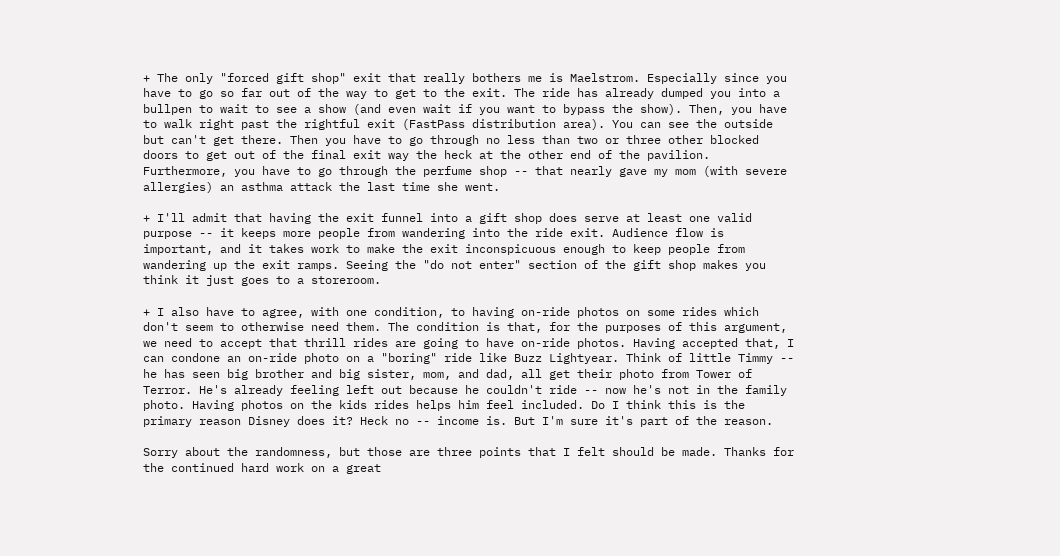+ The only "forced gift shop" exit that really bothers me is Maelstrom. Especially since you have to go so far out of the way to get to the exit. The ride has already dumped you into a bullpen to wait to see a show (and even wait if you want to bypass the show). Then, you have to walk right past the rightful exit (FastPass distribution area). You can see the outside but can't get there. Then you have to go through no less than two or three other blocked doors to get out of the final exit way the heck at the other end of the pavilion. Furthermore, you have to go through the perfume shop -- that nearly gave my mom (with severe allergies) an asthma attack the last time she went.

+ I'll admit that having the exit funnel into a gift shop does serve at least one valid purpose -- it keeps more people from wandering into the ride exit. Audience flow is important, and it takes work to make the exit inconspicuous enough to keep people from wandering up the exit ramps. Seeing the "do not enter" section of the gift shop makes you think it just goes to a storeroom.

+ I also have to agree, with one condition, to having on-ride photos on some rides which don't seem to otherwise need them. The condition is that, for the purposes of this argument, we need to accept that thrill rides are going to have on-ride photos. Having accepted that, I can condone an on-ride photo on a "boring" ride like Buzz Lightyear. Think of little Timmy -- he has seen big brother and big sister, mom, and dad, all get their photo from Tower of Terror. He's already feeling left out because he couldn't ride -- now he's not in the family photo. Having photos on the kids rides helps him feel included. Do I think this is the primary reason Disney does it? Heck no -- income is. But I'm sure it's part of the reason.

Sorry about the randomness, but those are three points that I felt should be made. Thanks for the continued hard work on a great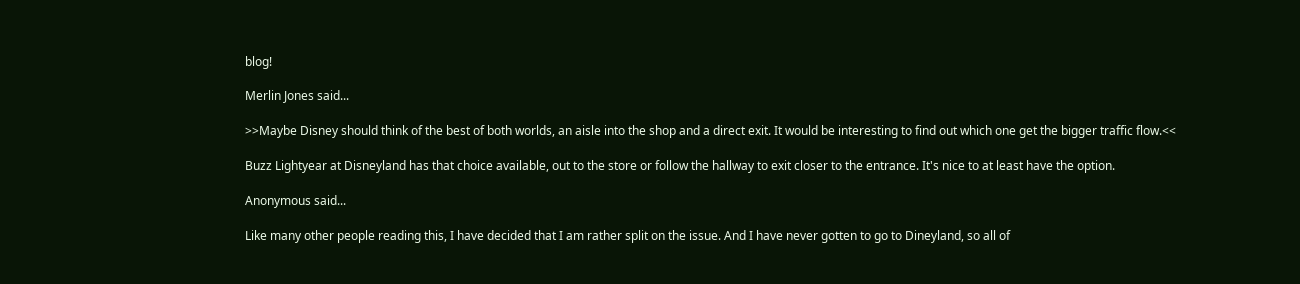blog!

Merlin Jones said...

>>Maybe Disney should think of the best of both worlds, an aisle into the shop and a direct exit. It would be interesting to find out which one get the bigger traffic flow.<<

Buzz Lightyear at Disneyland has that choice available, out to the store or follow the hallway to exit closer to the entrance. It's nice to at least have the option.

Anonymous said...

Like many other people reading this, I have decided that I am rather split on the issue. And I have never gotten to go to Dineyland, so all of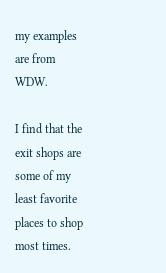my examples are from WDW.

I find that the exit shops are some of my least favorite places to shop most times.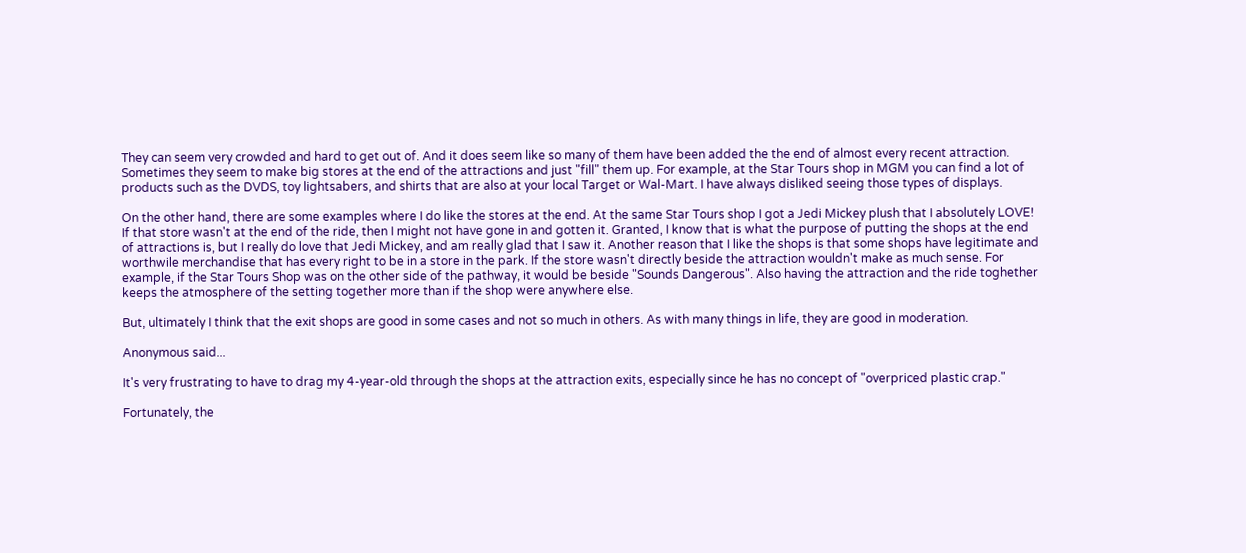They can seem very crowded and hard to get out of. And it does seem like so many of them have been added the the end of almost every recent attraction. Sometimes they seem to make big stores at the end of the attractions and just "fill" them up. For example, at the Star Tours shop in MGM you can find a lot of products such as the DVDS, toy lightsabers, and shirts that are also at your local Target or Wal-Mart. I have always disliked seeing those types of displays.

On the other hand, there are some examples where I do like the stores at the end. At the same Star Tours shop I got a Jedi Mickey plush that I absolutely LOVE! If that store wasn't at the end of the ride, then I might not have gone in and gotten it. Granted, I know that is what the purpose of putting the shops at the end of attractions is, but I really do love that Jedi Mickey, and am really glad that I saw it. Another reason that I like the shops is that some shops have legitimate and worthwile merchandise that has every right to be in a store in the park. If the store wasn't directly beside the attraction wouldn't make as much sense. For example, if the Star Tours Shop was on the other side of the pathway, it would be beside "Sounds Dangerous". Also having the attraction and the ride toghether keeps the atmosphere of the setting together more than if the shop were anywhere else.

But, ultimately I think that the exit shops are good in some cases and not so much in others. As with many things in life, they are good in moderation.

Anonymous said...

It's very frustrating to have to drag my 4-year-old through the shops at the attraction exits, especially since he has no concept of "overpriced plastic crap."

Fortunately, the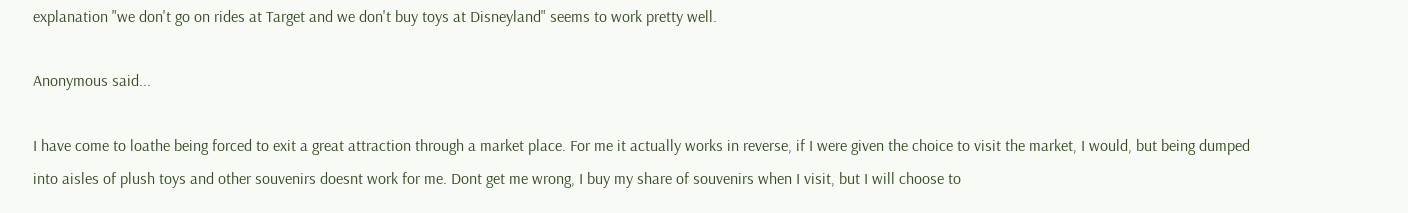explanation "we don't go on rides at Target and we don't buy toys at Disneyland" seems to work pretty well.

Anonymous said...

I have come to loathe being forced to exit a great attraction through a market place. For me it actually works in reverse, if I were given the choice to visit the market, I would, but being dumped into aisles of plush toys and other souvenirs doesnt work for me. Dont get me wrong, I buy my share of souvenirs when I visit, but I will choose to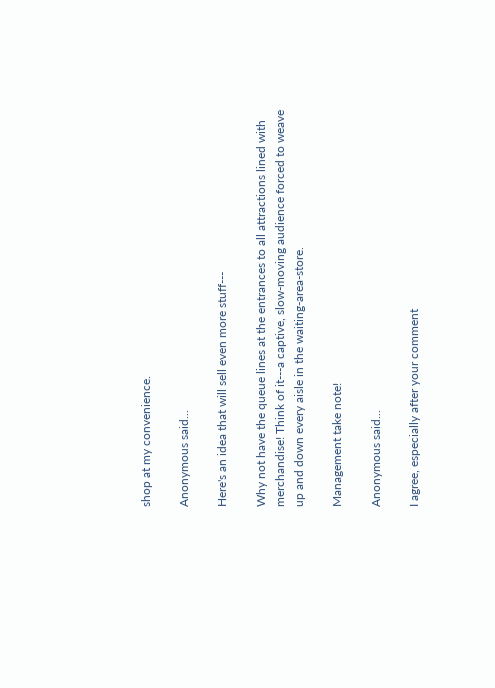shop at my convenience.

Anonymous said...

Here's an idea that will sell even more stuff---

Why not have the queue lines at the entrances to all attractions lined with merchandise! Think of it---a captive, slow-moving audience forced to weave up and down every aisle in the waiting-area-store.

Management take note!

Anonymous said...

I agree, especially after your comment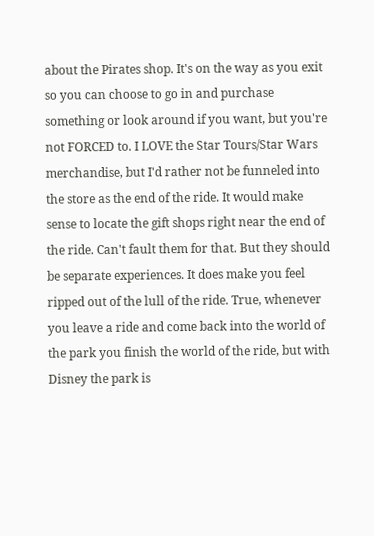about the Pirates shop. It's on the way as you exit so you can choose to go in and purchase something or look around if you want, but you're not FORCED to. I LOVE the Star Tours/Star Wars merchandise, but I'd rather not be funneled into the store as the end of the ride. It would make sense to locate the gift shops right near the end of the ride. Can't fault them for that. But they should be separate experiences. It does make you feel ripped out of the lull of the ride. True, whenever you leave a ride and come back into the world of the park you finish the world of the ride, but with Disney the park is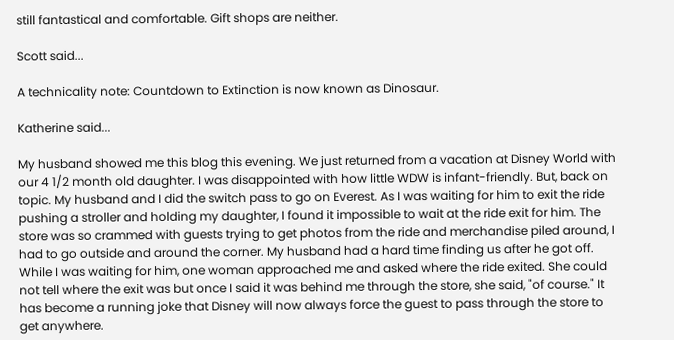still fantastical and comfortable. Gift shops are neither.

Scott said...

A technicality note: Countdown to Extinction is now known as Dinosaur.

Katherine said...

My husband showed me this blog this evening. We just returned from a vacation at Disney World with our 4 1/2 month old daughter. I was disappointed with how little WDW is infant-friendly. But, back on topic. My husband and I did the switch pass to go on Everest. As I was waiting for him to exit the ride pushing a stroller and holding my daughter, I found it impossible to wait at the ride exit for him. The store was so crammed with guests trying to get photos from the ride and merchandise piled around, I had to go outside and around the corner. My husband had a hard time finding us after he got off. While I was waiting for him, one woman approached me and asked where the ride exited. She could not tell where the exit was but once I said it was behind me through the store, she said, "of course." It has become a running joke that Disney will now always force the guest to pass through the store to get anywhere.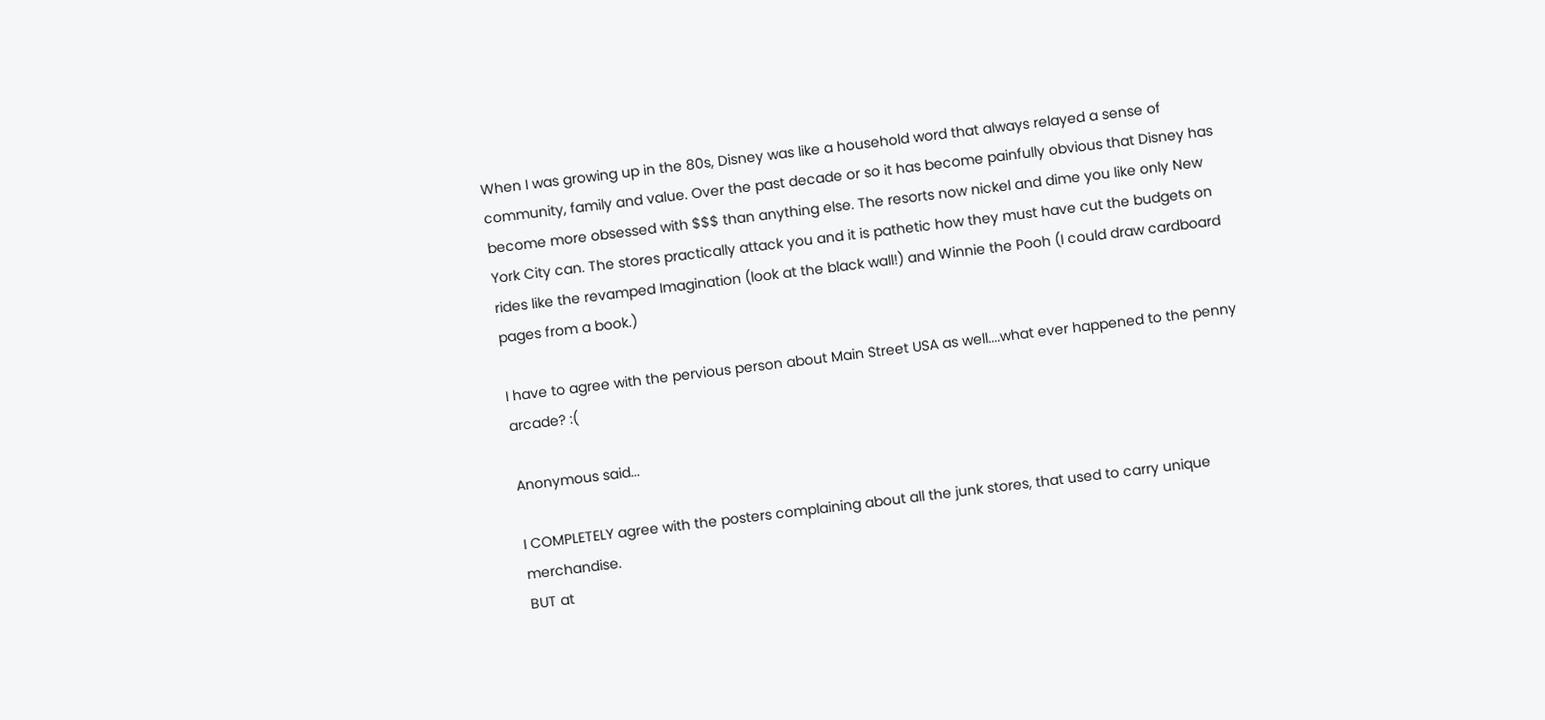When I was growing up in the 80s, Disney was like a household word that always relayed a sense of community, family and value. Over the past decade or so it has become painfully obvious that Disney has become more obsessed with $$$ than anything else. The resorts now nickel and dime you like only New York City can. The stores practically attack you and it is pathetic how they must have cut the budgets on rides like the revamped Imagination (look at the black wall!) and Winnie the Pooh (I could draw cardboard pages from a book.)

I have to agree with the pervious person about Main Street USA as well....what ever happened to the penny arcade? :(

Anonymous said...

I COMPLETELY agree with the posters complaining about all the junk stores, that used to carry unique merchandise.
BUT at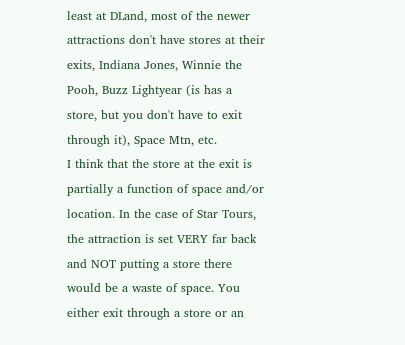least at DLand, most of the newer attractions don't have stores at their exits, Indiana Jones, Winnie the Pooh, Buzz Lightyear (is has a store, but you don't have to exit through it), Space Mtn, etc.
I think that the store at the exit is partially a function of space and/or location. In the case of Star Tours, the attraction is set VERY far back and NOT putting a store there would be a waste of space. You either exit through a store or an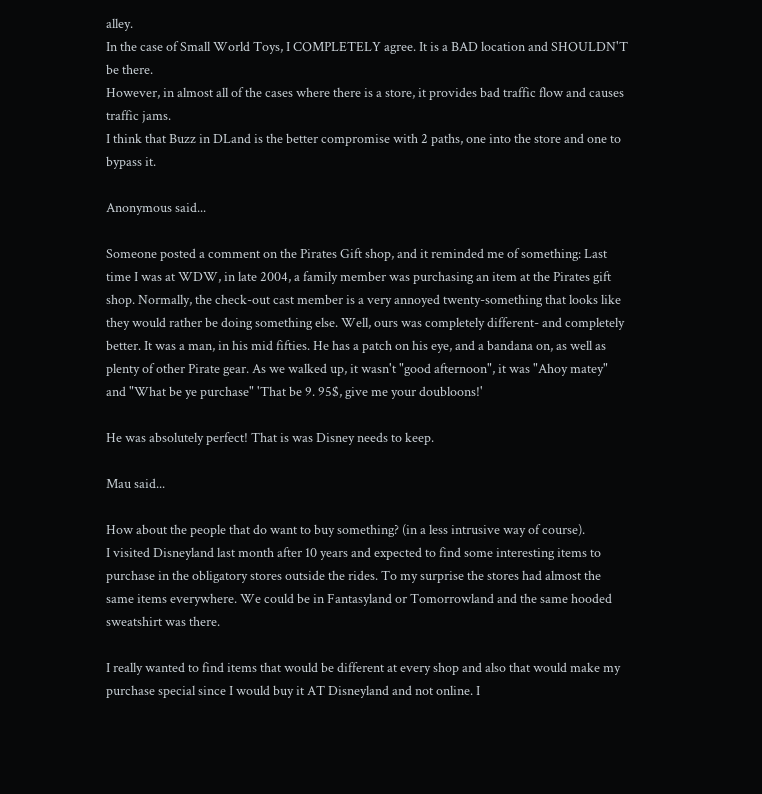alley.
In the case of Small World Toys, I COMPLETELY agree. It is a BAD location and SHOULDN'T be there.
However, in almost all of the cases where there is a store, it provides bad traffic flow and causes traffic jams.
I think that Buzz in DLand is the better compromise with 2 paths, one into the store and one to bypass it.

Anonymous said...

Someone posted a comment on the Pirates Gift shop, and it reminded me of something: Last time I was at WDW, in late 2004, a family member was purchasing an item at the Pirates gift shop. Normally, the check-out cast member is a very annoyed twenty-something that looks like they would rather be doing something else. Well, ours was completely different- and completely better. It was a man, in his mid fifties. He has a patch on his eye, and a bandana on, as well as plenty of other Pirate gear. As we walked up, it wasn't "good afternoon", it was "Ahoy matey" and "What be ye purchase" 'That be 9. 95$, give me your doubloons!'

He was absolutely perfect! That is was Disney needs to keep.

Mau said...

How about the people that do want to buy something? (in a less intrusive way of course).
I visited Disneyland last month after 10 years and expected to find some interesting items to purchase in the obligatory stores outside the rides. To my surprise the stores had almost the same items everywhere. We could be in Fantasyland or Tomorrowland and the same hooded sweatshirt was there.

I really wanted to find items that would be different at every shop and also that would make my purchase special since I would buy it AT Disneyland and not online. I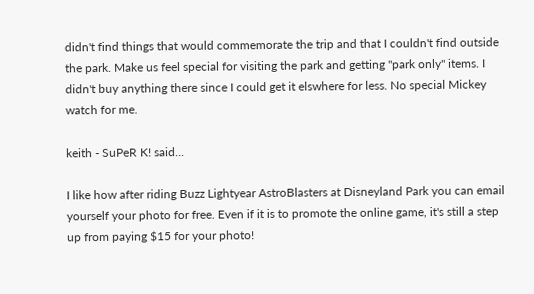didn't find things that would commemorate the trip and that I couldn't find outside the park. Make us feel special for visiting the park and getting "park only" items. I didn't buy anything there since I could get it elswhere for less. No special Mickey watch for me.

keith - SuPeR K! said...

I like how after riding Buzz Lightyear AstroBlasters at Disneyland Park you can email yourself your photo for free. Even if it is to promote the online game, it's still a step up from paying $15 for your photo!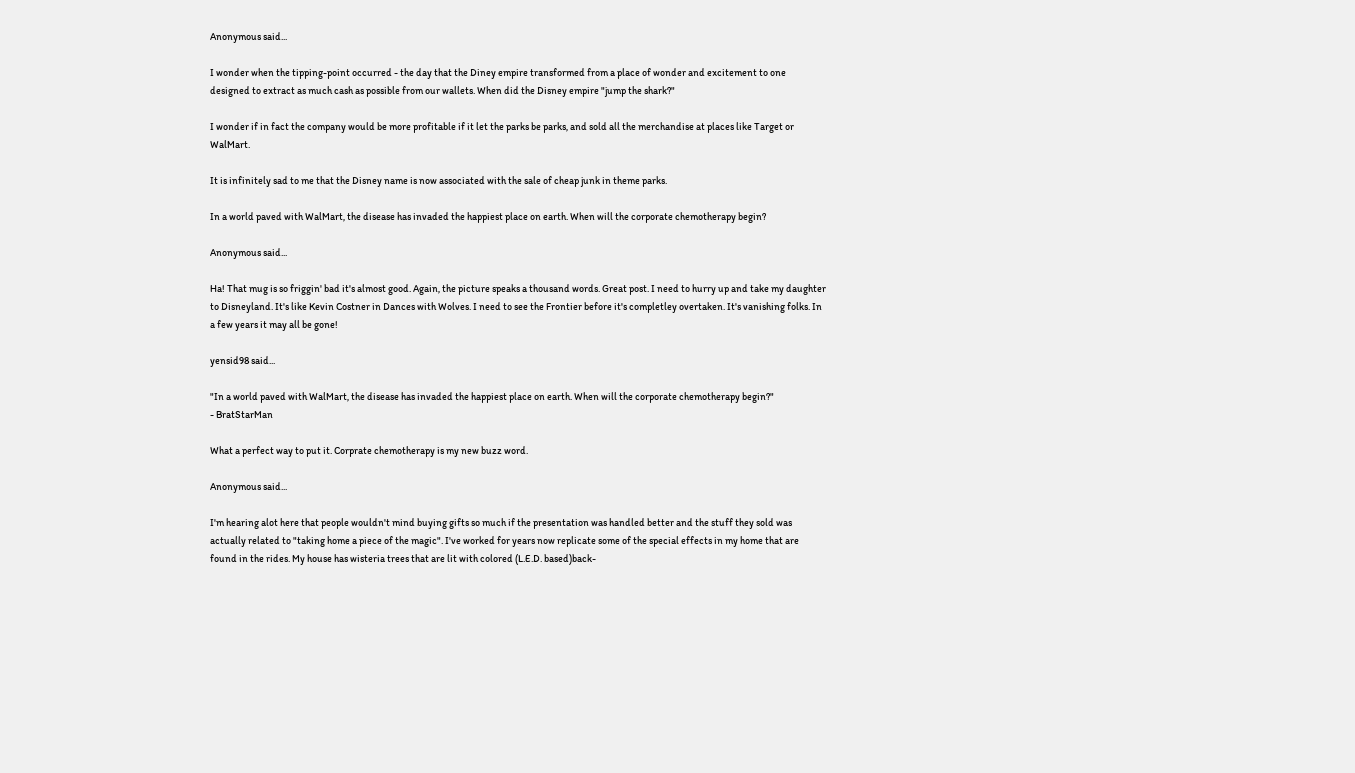Anonymous said...

I wonder when the tipping-point occurred - the day that the Diney empire transformed from a place of wonder and excitement to one designed to extract as much cash as possible from our wallets. When did the Disney empire "jump the shark?"

I wonder if in fact the company would be more profitable if it let the parks be parks, and sold all the merchandise at places like Target or WalMart.

It is infinitely sad to me that the Disney name is now associated with the sale of cheap junk in theme parks.

In a world paved with WalMart, the disease has invaded the happiest place on earth. When will the corporate chemotherapy begin?

Anonymous said...

Ha! That mug is so friggin' bad it's almost good. Again, the picture speaks a thousand words. Great post. I need to hurry up and take my daughter to Disneyland. It's like Kevin Costner in Dances with Wolves. I need to see the Frontier before it's completley overtaken. It's vanishing folks. In a few years it may all be gone!

yensid98 said...

"In a world paved with WalMart, the disease has invaded the happiest place on earth. When will the corporate chemotherapy begin?"
- BratStarMan

What a perfect way to put it. Corprate chemotherapy is my new buzz word.

Anonymous said...

I'm hearing alot here that people wouldn't mind buying gifts so much if the presentation was handled better and the stuff they sold was actually related to "taking home a piece of the magic". I've worked for years now replicate some of the special effects in my home that are found in the rides. My house has wisteria trees that are lit with colored (L.E.D. based)back-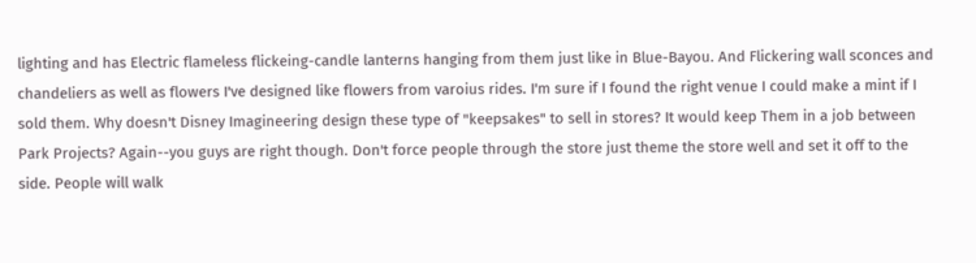lighting and has Electric flameless flickeing-candle lanterns hanging from them just like in Blue-Bayou. And Flickering wall sconces and chandeliers as well as flowers I've designed like flowers from varoius rides. I'm sure if I found the right venue I could make a mint if I sold them. Why doesn't Disney Imagineering design these type of "keepsakes" to sell in stores? It would keep Them in a job between Park Projects? Again--you guys are right though. Don't force people through the store just theme the store well and set it off to the side. People will walk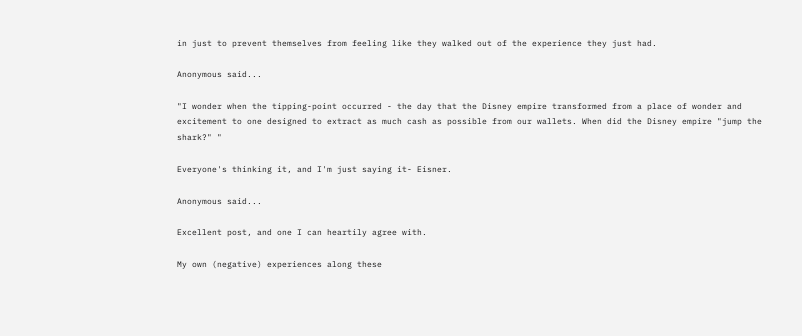in just to prevent themselves from feeling like they walked out of the experience they just had.

Anonymous said...

"I wonder when the tipping-point occurred - the day that the Disney empire transformed from a place of wonder and excitement to one designed to extract as much cash as possible from our wallets. When did the Disney empire "jump the shark?" "

Everyone's thinking it, and I'm just saying it- Eisner.

Anonymous said...

Excellent post, and one I can heartily agree with.

My own (negative) experiences along these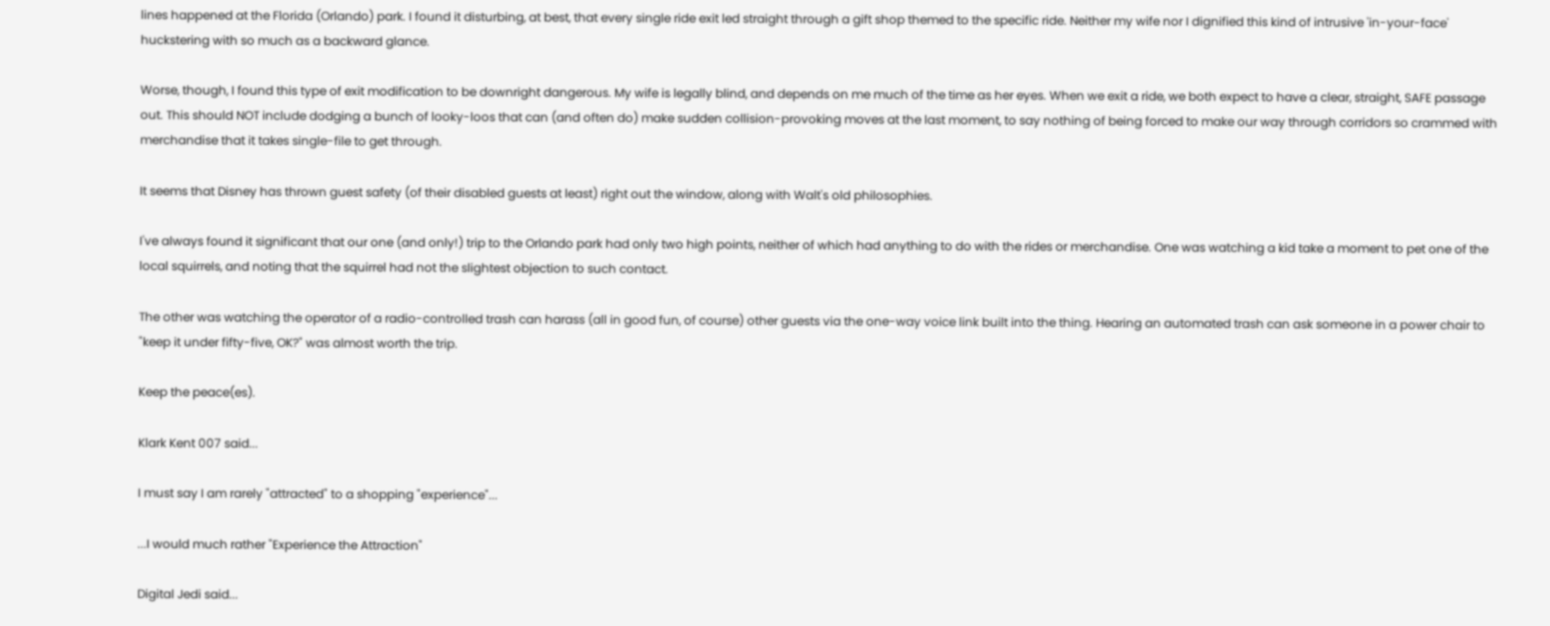lines happened at the Florida (Orlando) park. I found it disturbing, at best, that every single ride exit led straight through a gift shop themed to the specific ride. Neither my wife nor I dignified this kind of intrusive 'in-your-face' huckstering with so much as a backward glance.

Worse, though, I found this type of exit modification to be downright dangerous. My wife is legally blind, and depends on me much of the time as her eyes. When we exit a ride, we both expect to have a clear, straight, SAFE passage out. This should NOT include dodging a bunch of looky-loos that can (and often do) make sudden collision-provoking moves at the last moment, to say nothing of being forced to make our way through corridors so crammed with merchandise that it takes single-file to get through.

It seems that Disney has thrown guest safety (of their disabled guests at least) right out the window, along with Walt's old philosophies.

I've always found it significant that our one (and only!) trip to the Orlando park had only two high points, neither of which had anything to do with the rides or merchandise. One was watching a kid take a moment to pet one of the local squirrels, and noting that the squirrel had not the slightest objection to such contact.

The other was watching the operator of a radio-controlled trash can harass (all in good fun, of course) other guests via the one-way voice link built into the thing. Hearing an automated trash can ask someone in a power chair to "keep it under fifty-five, OK?" was almost worth the trip.

Keep the peace(es).

Klark Kent 007 said...

I must say I am rarely "attracted" to a shopping "experience"...

...I would much rather "Experience the Attraction"

Digital Jedi said...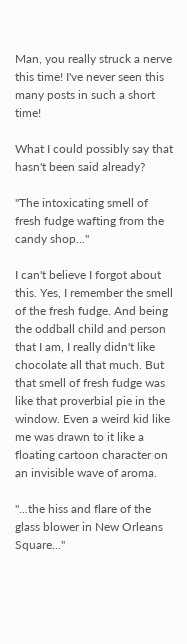Man, you really struck a nerve this time! I've never seen this many posts in such a short time!

What I could possibly say that hasn't been said already?

"The intoxicating smell of fresh fudge wafting from the candy shop..."

I can't believe I forgot about this. Yes, I remember the smell of the fresh fudge. And being the oddball child and person that I am, I really didn't like chocolate all that much. But that smell of fresh fudge was like that proverbial pie in the window. Even a weird kid like me was drawn to it like a floating cartoon character on an invisible wave of aroma.

"...the hiss and flare of the glass blower in New Orleans Square..."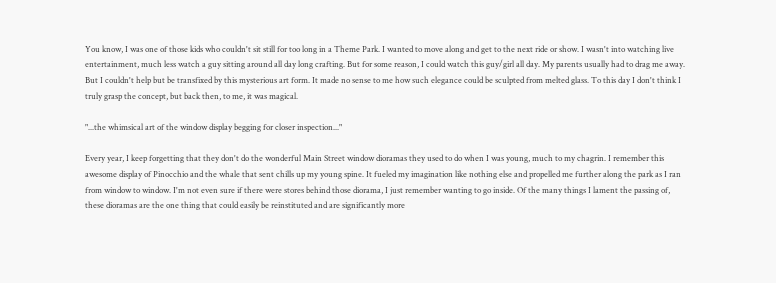You know, I was one of those kids who couldn't sit still for too long in a Theme Park. I wanted to move along and get to the next ride or show. I wasn't into watching live entertainment, much less watch a guy sitting around all day long crafting. But for some reason, I could watch this guy/girl all day. My parents usually had to drag me away. But I couldn't help but be transfixed by this mysterious art form. It made no sense to me how such elegance could be sculpted from melted glass. To this day I don't think I truly grasp the concept, but back then, to me, it was magical.

"...the whimsical art of the window display begging for closer inspection..."

Every year, I keep forgetting that they don't do the wonderful Main Street window dioramas they used to do when I was young, much to my chagrin. I remember this awesome display of Pinocchio and the whale that sent chills up my young spine. It fueled my imagination like nothing else and propelled me further along the park as I ran from window to window. I'm not even sure if there were stores behind those diorama, I just remember wanting to go inside. Of the many things I lament the passing of, these dioramas are the one thing that could easily be reinstituted and are significantly more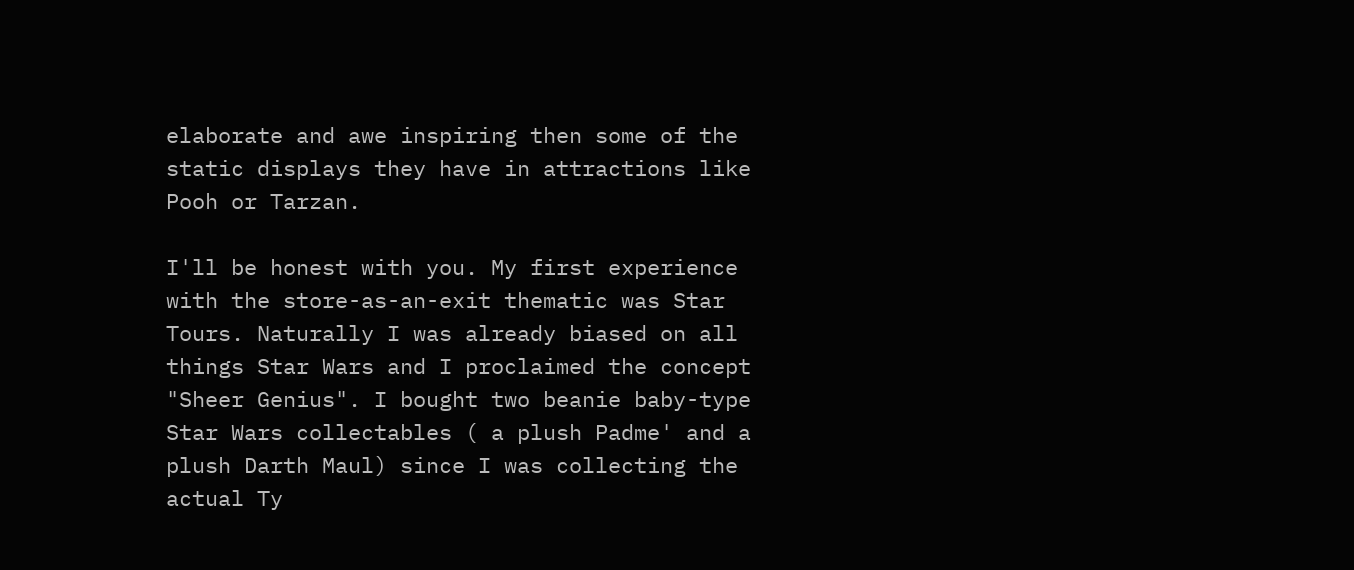elaborate and awe inspiring then some of the static displays they have in attractions like Pooh or Tarzan.

I'll be honest with you. My first experience with the store-as-an-exit thematic was Star Tours. Naturally I was already biased on all things Star Wars and I proclaimed the concept "Sheer Genius". I bought two beanie baby-type Star Wars collectables ( a plush Padme' and a plush Darth Maul) since I was collecting the actual Ty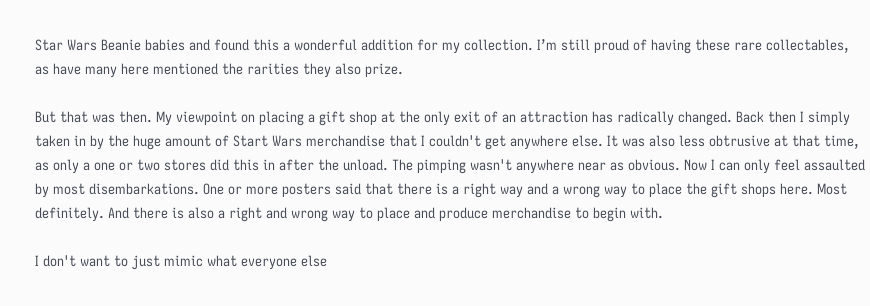Star Wars Beanie babies and found this a wonderful addition for my collection. I’m still proud of having these rare collectables, as have many here mentioned the rarities they also prize.

But that was then. My viewpoint on placing a gift shop at the only exit of an attraction has radically changed. Back then I simply taken in by the huge amount of Start Wars merchandise that I couldn't get anywhere else. It was also less obtrusive at that time, as only a one or two stores did this in after the unload. The pimping wasn't anywhere near as obvious. Now I can only feel assaulted by most disembarkations. One or more posters said that there is a right way and a wrong way to place the gift shops here. Most definitely. And there is also a right and wrong way to place and produce merchandise to begin with.

I don't want to just mimic what everyone else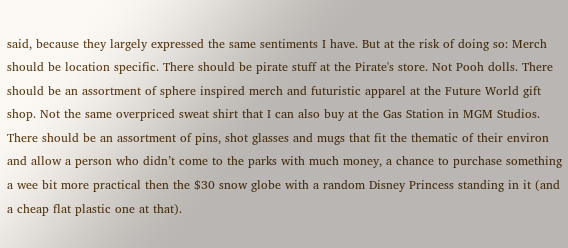said, because they largely expressed the same sentiments I have. But at the risk of doing so: Merch should be location specific. There should be pirate stuff at the Pirate's store. Not Pooh dolls. There should be an assortment of sphere inspired merch and futuristic apparel at the Future World gift shop. Not the same overpriced sweat shirt that I can also buy at the Gas Station in MGM Studios. There should be an assortment of pins, shot glasses and mugs that fit the thematic of their environ and allow a person who didn’t come to the parks with much money, a chance to purchase something a wee bit more practical then the $30 snow globe with a random Disney Princess standing in it (and a cheap flat plastic one at that).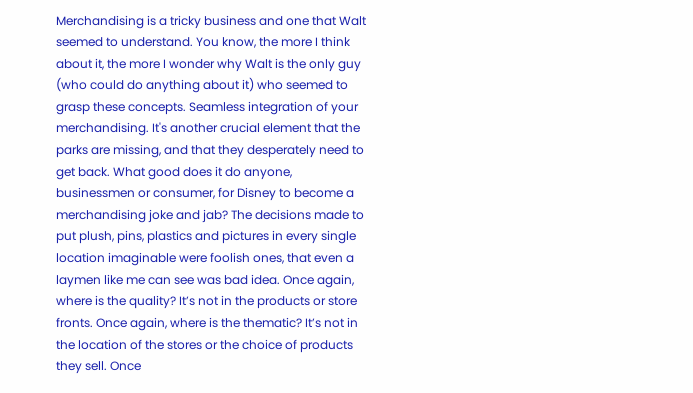Merchandising is a tricky business and one that Walt seemed to understand. You know, the more I think about it, the more I wonder why Walt is the only guy (who could do anything about it) who seemed to grasp these concepts. Seamless integration of your merchandising. It's another crucial element that the parks are missing, and that they desperately need to get back. What good does it do anyone, businessmen or consumer, for Disney to become a merchandising joke and jab? The decisions made to put plush, pins, plastics and pictures in every single location imaginable were foolish ones, that even a laymen like me can see was bad idea. Once again, where is the quality? It’s not in the products or store fronts. Once again, where is the thematic? It’s not in the location of the stores or the choice of products they sell. Once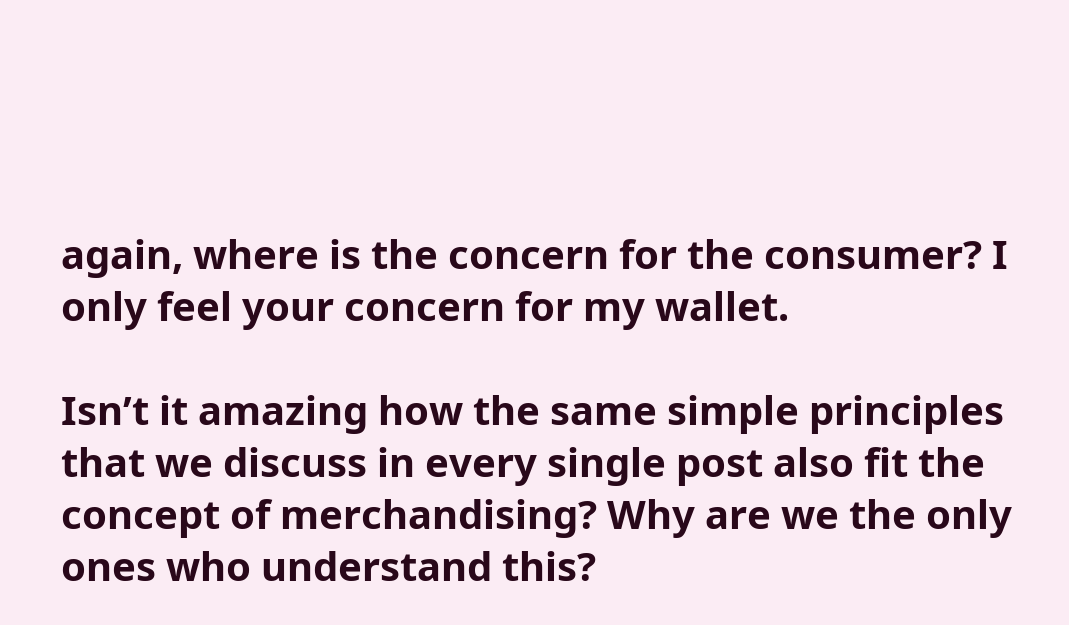again, where is the concern for the consumer? I only feel your concern for my wallet.

Isn’t it amazing how the same simple principles that we discuss in every single post also fit the concept of merchandising? Why are we the only ones who understand this?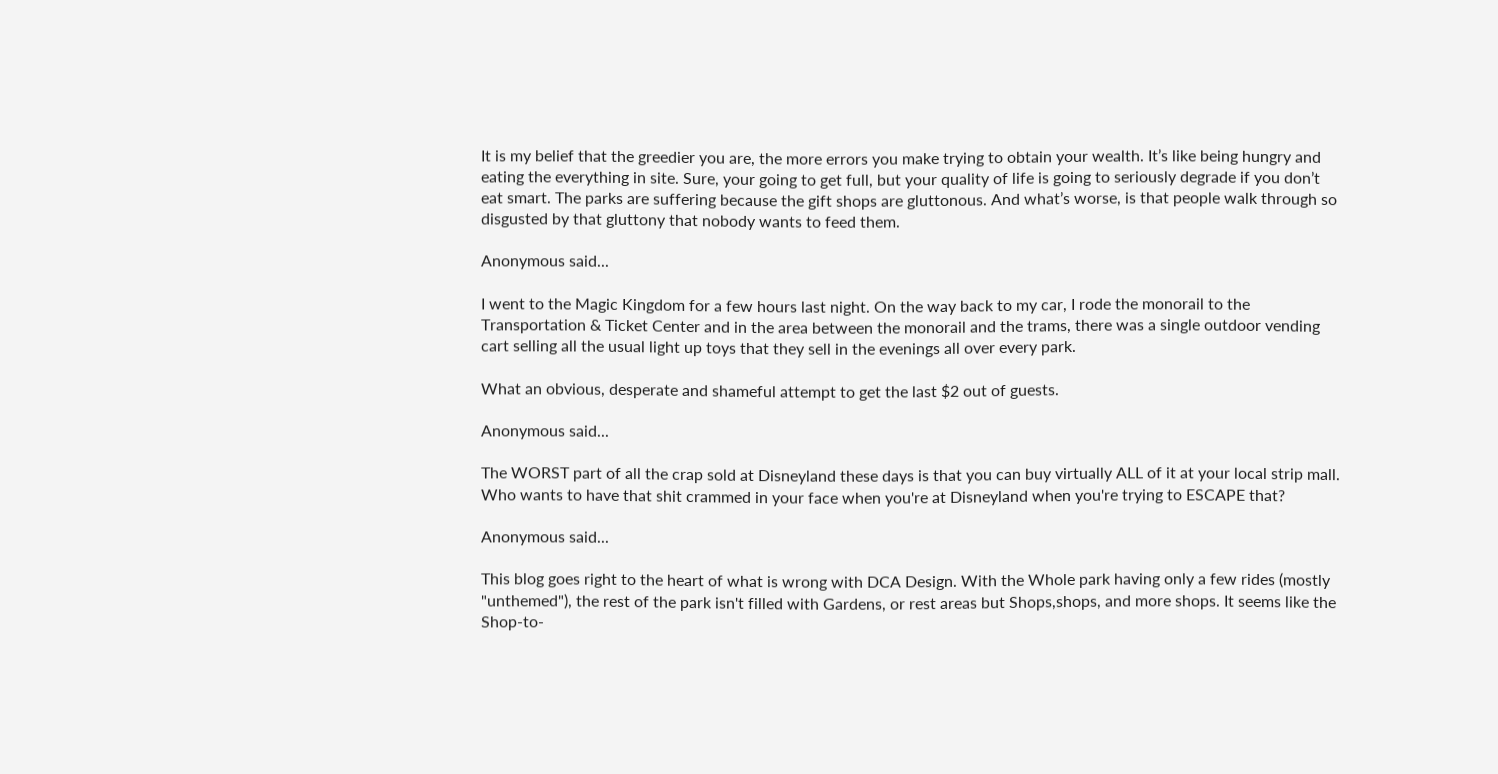It is my belief that the greedier you are, the more errors you make trying to obtain your wealth. It’s like being hungry and eating the everything in site. Sure, your going to get full, but your quality of life is going to seriously degrade if you don’t eat smart. The parks are suffering because the gift shops are gluttonous. And what’s worse, is that people walk through so disgusted by that gluttony that nobody wants to feed them.

Anonymous said...

I went to the Magic Kingdom for a few hours last night. On the way back to my car, I rode the monorail to the Transportation & Ticket Center and in the area between the monorail and the trams, there was a single outdoor vending cart selling all the usual light up toys that they sell in the evenings all over every park.

What an obvious, desperate and shameful attempt to get the last $2 out of guests.

Anonymous said...

The WORST part of all the crap sold at Disneyland these days is that you can buy virtually ALL of it at your local strip mall. Who wants to have that shit crammed in your face when you're at Disneyland when you're trying to ESCAPE that?

Anonymous said...

This blog goes right to the heart of what is wrong with DCA Design. With the Whole park having only a few rides (mostly "unthemed"), the rest of the park isn't filled with Gardens, or rest areas but Shops,shops, and more shops. It seems like the Shop-to-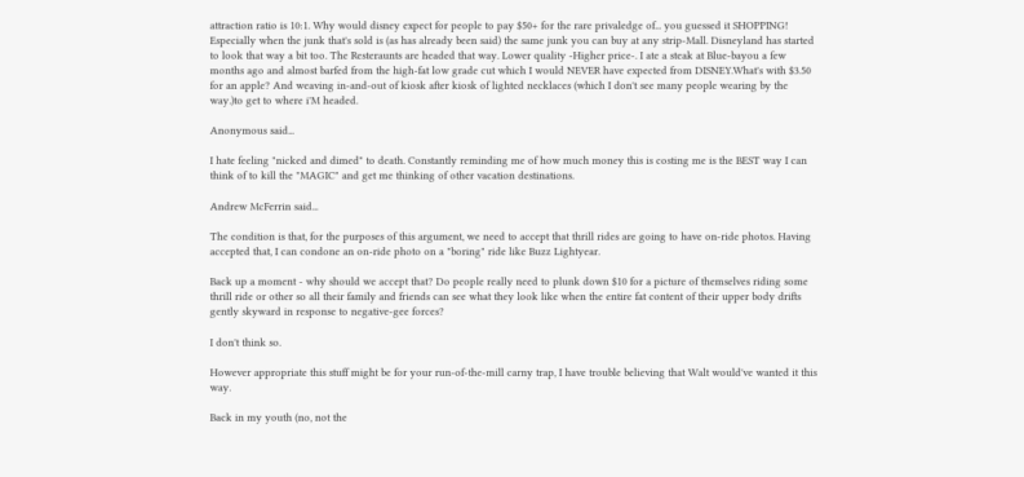attraction ratio is 10:1. Why would disney expect for people to pay $50+ for the rare privaledge of... you guessed it SHOPPING! Especially when the junk that's sold is (as has already been said) the same junk you can buy at any strip-Mall. Disneyland has started to look that way a bit too. The Resteraunts are headed that way. Lower quality -Higher price-. I ate a steak at Blue-bayou a few months ago and almost barfed from the high-fat low grade cut which I would NEVER have expected from DISNEY.What's with $3.50 for an apple? And weaving in-and-out of kiosk after kiosk of lighted necklaces (which I don't see many people wearing by the way.)to get to where i'M headed.

Anonymous said...

I hate feeling "nicked and dimed" to death. Constantly reminding me of how much money this is costing me is the BEST way I can think of to kill the "MAGIC" and get me thinking of other vacation destinations.

Andrew McFerrin said...

The condition is that, for the purposes of this argument, we need to accept that thrill rides are going to have on-ride photos. Having accepted that, I can condone an on-ride photo on a "boring" ride like Buzz Lightyear.

Back up a moment - why should we accept that? Do people really need to plunk down $10 for a picture of themselves riding some thrill ride or other so all their family and friends can see what they look like when the entire fat content of their upper body drifts gently skyward in response to negative-gee forces?

I don't think so.

However appropriate this stuff might be for your run-of-the-mill carny trap, I have trouble believing that Walt would've wanted it this way.

Back in my youth (no, not the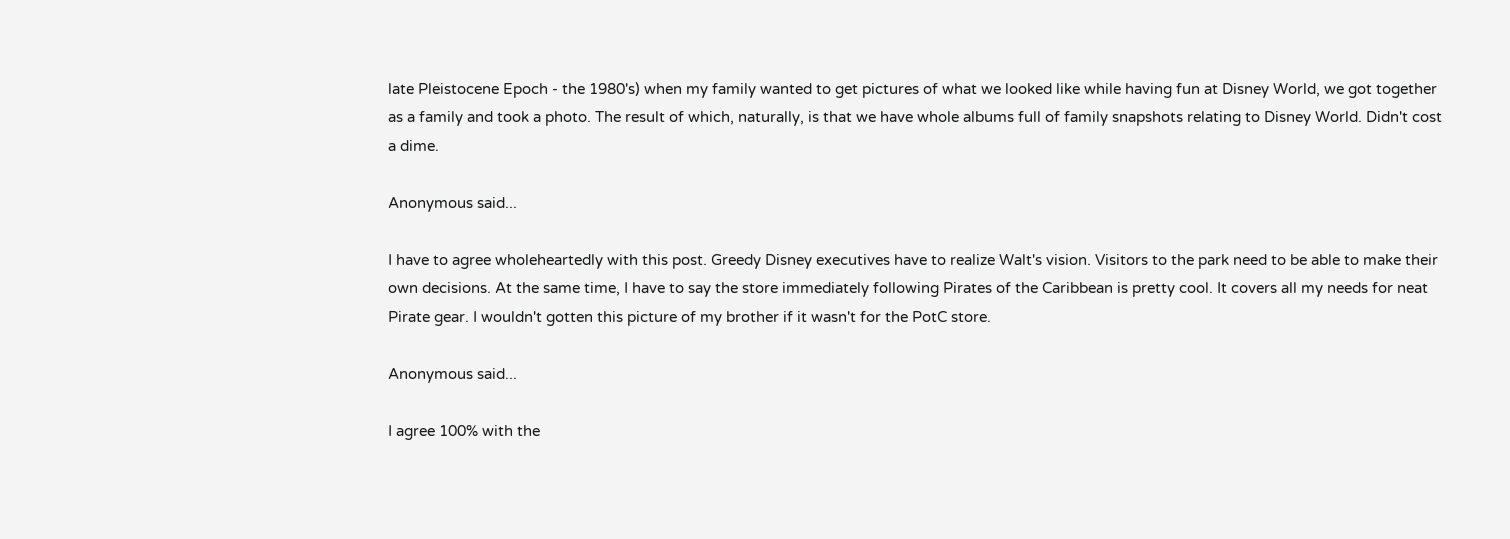late Pleistocene Epoch - the 1980's) when my family wanted to get pictures of what we looked like while having fun at Disney World, we got together as a family and took a photo. The result of which, naturally, is that we have whole albums full of family snapshots relating to Disney World. Didn't cost a dime.

Anonymous said...

I have to agree wholeheartedly with this post. Greedy Disney executives have to realize Walt's vision. Visitors to the park need to be able to make their own decisions. At the same time, I have to say the store immediately following Pirates of the Caribbean is pretty cool. It covers all my needs for neat Pirate gear. I wouldn't gotten this picture of my brother if it wasn't for the PotC store.

Anonymous said...

I agree 100% with the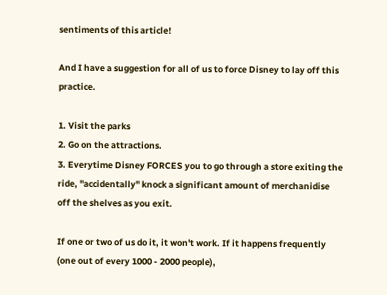sentiments of this article!

And I have a suggestion for all of us to force Disney to lay off this practice.

1. Visit the parks
2. Go on the attractions.
3. Everytime Disney FORCES you to go through a store exiting the ride, "accidentally" knock a significant amount of merchanidise off the shelves as you exit.

If one or two of us do it, it won't work. If it happens frequently (one out of every 1000 - 2000 people),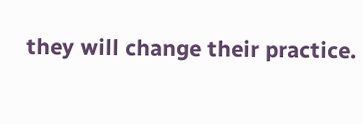they will change their practice.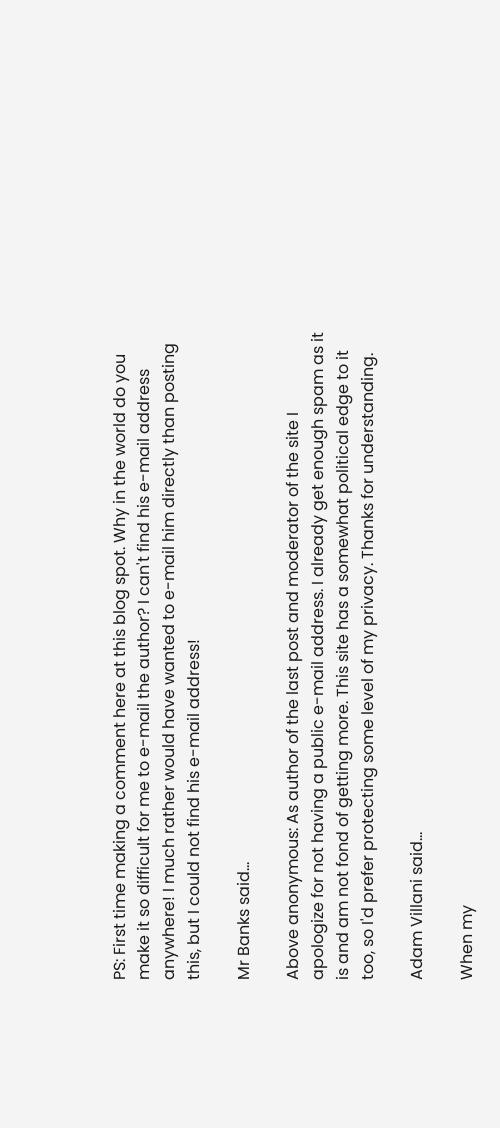PS: First time making a comment here at this blog spot. Why in the world do you make it so difficult for me to e-mail the author? I can't find his e-mail address anywhere! I much rather would have wanted to e-mail him directly than posting this, but I could not find his e-mail address!

Mr Banks said...

Above anonymous: As author of the last post and moderator of the site I apologize for not having a public e-mail address. I already get enough spam as it is and am not fond of getting more. This site has a somewhat political edge to it too, so I'd prefer protecting some level of my privacy. Thanks for understanding.

Adam Villani said...

When my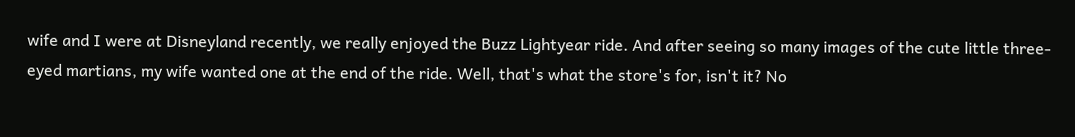wife and I were at Disneyland recently, we really enjoyed the Buzz Lightyear ride. And after seeing so many images of the cute little three-eyed martians, my wife wanted one at the end of the ride. Well, that's what the store's for, isn't it? No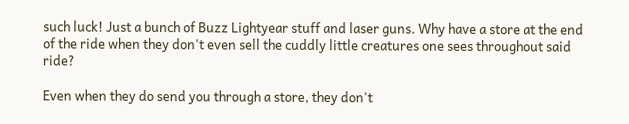such luck! Just a bunch of Buzz Lightyear stuff and laser guns. Why have a store at the end of the ride when they don't even sell the cuddly little creatures one sees throughout said ride?

Even when they do send you through a store, they don't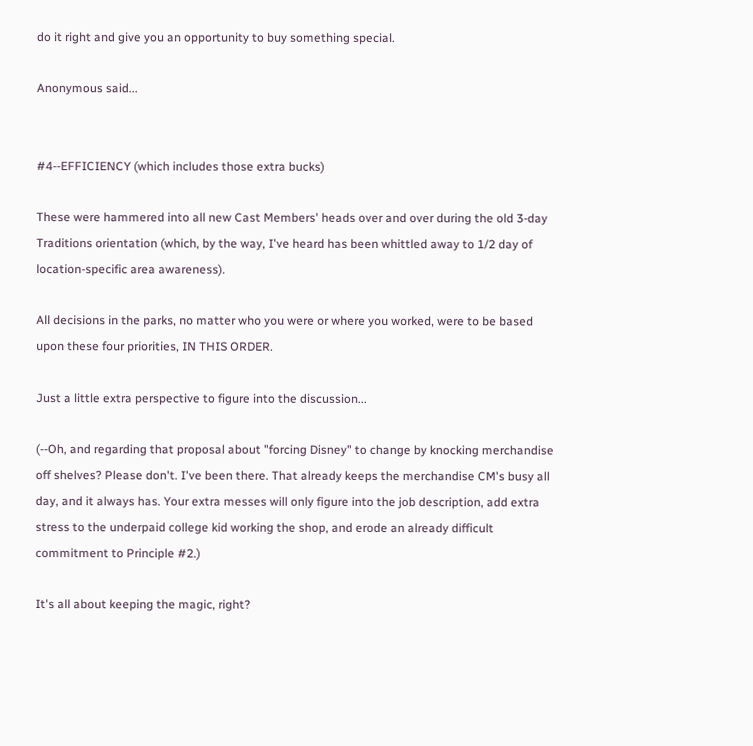do it right and give you an opportunity to buy something special.

Anonymous said...


#4--EFFICIENCY (which includes those extra bucks)

These were hammered into all new Cast Members' heads over and over during the old 3-day Traditions orientation (which, by the way, I've heard has been whittled away to 1/2 day of location-specific area awareness).

All decisions in the parks, no matter who you were or where you worked, were to be based upon these four priorities, IN THIS ORDER.

Just a little extra perspective to figure into the discussion...

(--Oh, and regarding that proposal about "forcing Disney" to change by knocking merchandise off shelves? Please don't. I've been there. That already keeps the merchandise CM's busy all day, and it always has. Your extra messes will only figure into the job description, add extra stress to the underpaid college kid working the shop, and erode an already difficult commitment to Principle #2.)

It's all about keeping the magic, right?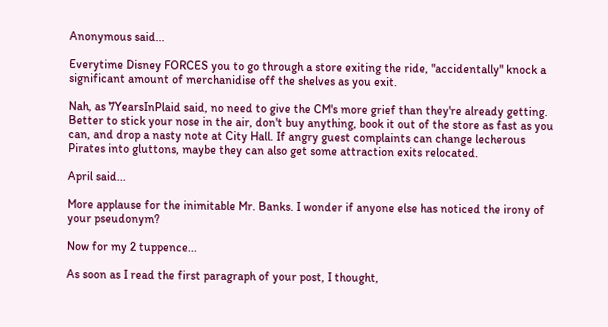Anonymous said...

Everytime Disney FORCES you to go through a store exiting the ride, "accidentally" knock a significant amount of merchanidise off the shelves as you exit.

Nah, as 7YearsInPlaid said, no need to give the CM's more grief than they're already getting. Better to stick your nose in the air, don't buy anything, book it out of the store as fast as you can, and drop a nasty note at City Hall. If angry guest complaints can change lecherous Pirates into gluttons, maybe they can also get some attraction exits relocated.

April said...

More applause for the inimitable Mr. Banks. I wonder if anyone else has noticed the irony of your pseudonym?

Now for my 2 tuppence...

As soon as I read the first paragraph of your post, I thought,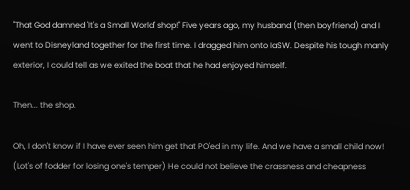"That God damned 'It's a Small World' shop!" Five years ago, my husband (then boyfriend) and I went to Disneyland together for the first time. I dragged him onto IaSW. Despite his tough manly exterior, I could tell as we exited the boat that he had enjoyed himself.

Then... the shop.

Oh, I don't know if I have ever seen him get that PO'ed in my life. And we have a small child now! (Lot's of fodder for losing one's temper) He could not believe the crassness and cheapness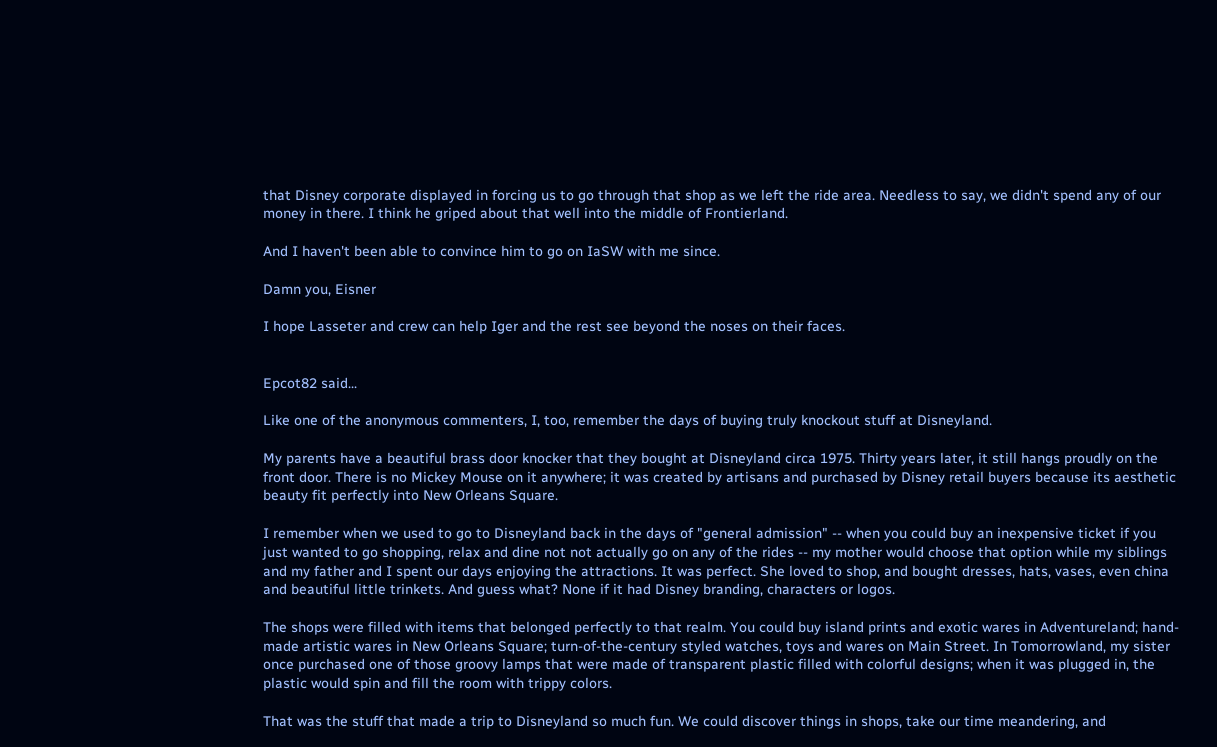that Disney corporate displayed in forcing us to go through that shop as we left the ride area. Needless to say, we didn't spend any of our money in there. I think he griped about that well into the middle of Frontierland.

And I haven't been able to convince him to go on IaSW with me since.

Damn you, Eisner

I hope Lasseter and crew can help Iger and the rest see beyond the noses on their faces.


Epcot82 said...

Like one of the anonymous commenters, I, too, remember the days of buying truly knockout stuff at Disneyland.

My parents have a beautiful brass door knocker that they bought at Disneyland circa 1975. Thirty years later, it still hangs proudly on the front door. There is no Mickey Mouse on it anywhere; it was created by artisans and purchased by Disney retail buyers because its aesthetic beauty fit perfectly into New Orleans Square.

I remember when we used to go to Disneyland back in the days of "general admission" -- when you could buy an inexpensive ticket if you just wanted to go shopping, relax and dine not not actually go on any of the rides -- my mother would choose that option while my siblings and my father and I spent our days enjoying the attractions. It was perfect. She loved to shop, and bought dresses, hats, vases, even china and beautiful little trinkets. And guess what? None if it had Disney branding, characters or logos.

The shops were filled with items that belonged perfectly to that realm. You could buy island prints and exotic wares in Adventureland; hand-made artistic wares in New Orleans Square; turn-of-the-century styled watches, toys and wares on Main Street. In Tomorrowland, my sister once purchased one of those groovy lamps that were made of transparent plastic filled with colorful designs; when it was plugged in, the plastic would spin and fill the room with trippy colors.

That was the stuff that made a trip to Disneyland so much fun. We could discover things in shops, take our time meandering, and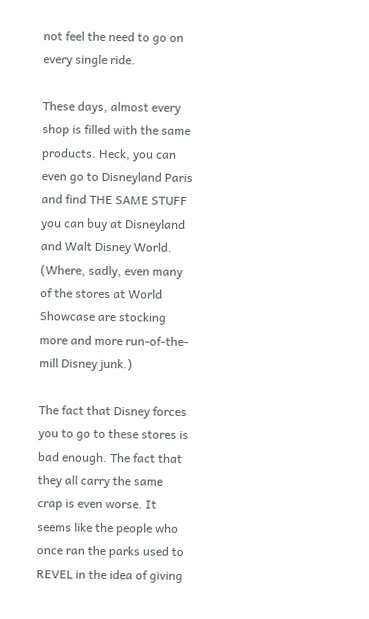not feel the need to go on every single ride.

These days, almost every shop is filled with the same products. Heck, you can even go to Disneyland Paris and find THE SAME STUFF you can buy at Disneyland and Walt Disney World. (Where, sadly, even many of the stores at World Showcase are stocking more and more run-of-the-mill Disney junk.)

The fact that Disney forces you to go to these stores is bad enough. The fact that they all carry the same crap is even worse. It seems like the people who once ran the parks used to REVEL in the idea of giving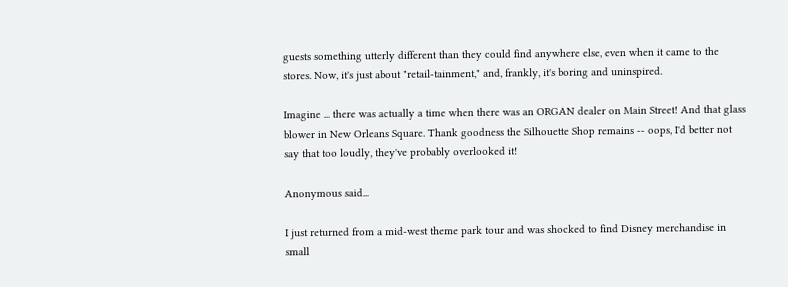guests something utterly different than they could find anywhere else, even when it came to the stores. Now, it's just about "retail-tainment," and, frankly, it's boring and uninspired.

Imagine ... there was actually a time when there was an ORGAN dealer on Main Street! And that glass blower in New Orleans Square. Thank goodness the Silhouette Shop remains -- oops, I'd better not say that too loudly, they've probably overlooked it!

Anonymous said...

I just returned from a mid-west theme park tour and was shocked to find Disney merchandise in small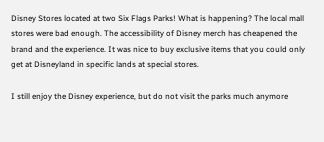Disney Stores located at two Six Flags Parks! What is happening? The local mall stores were bad enough. The accessibility of Disney merch has cheapened the brand and the experience. It was nice to buy exclusive items that you could only get at Disneyland in specific lands at special stores.

I still enjoy the Disney experience, but do not visit the parks much anymore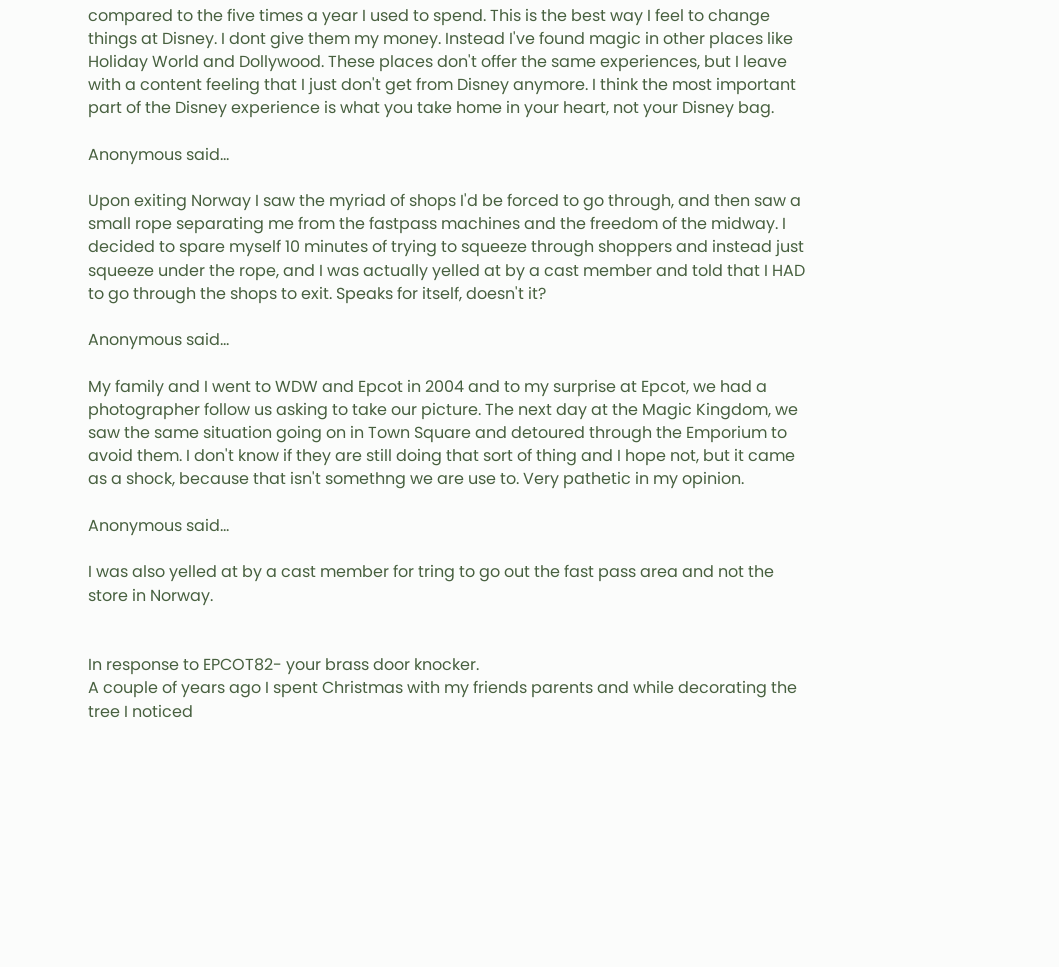compared to the five times a year I used to spend. This is the best way I feel to change things at Disney. I dont give them my money. Instead I've found magic in other places like Holiday World and Dollywood. These places don't offer the same experiences, but I leave with a content feeling that I just don't get from Disney anymore. I think the most important part of the Disney experience is what you take home in your heart, not your Disney bag.

Anonymous said...

Upon exiting Norway I saw the myriad of shops I'd be forced to go through, and then saw a small rope separating me from the fastpass machines and the freedom of the midway. I decided to spare myself 10 minutes of trying to squeeze through shoppers and instead just squeeze under the rope, and I was actually yelled at by a cast member and told that I HAD to go through the shops to exit. Speaks for itself, doesn't it?

Anonymous said...

My family and I went to WDW and Epcot in 2004 and to my surprise at Epcot, we had a photographer follow us asking to take our picture. The next day at the Magic Kingdom, we saw the same situation going on in Town Square and detoured through the Emporium to avoid them. I don't know if they are still doing that sort of thing and I hope not, but it came as a shock, because that isn't somethng we are use to. Very pathetic in my opinion.

Anonymous said...

I was also yelled at by a cast member for tring to go out the fast pass area and not the store in Norway.


In response to EPCOT82- your brass door knocker.
A couple of years ago I spent Christmas with my friends parents and while decorating the tree I noticed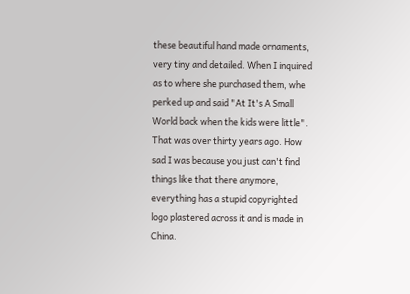these beautiful hand made ornaments, very tiny and detailed. When I inquired as to where she purchased them, whe perked up and said "At It's A Small World back when the kids were little". That was over thirty years ago. How sad I was because you just can't find things like that there anymore, everything has a stupid copyrighted logo plastered across it and is made in China.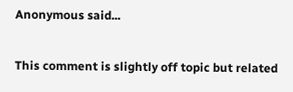Anonymous said...

This comment is slightly off topic but related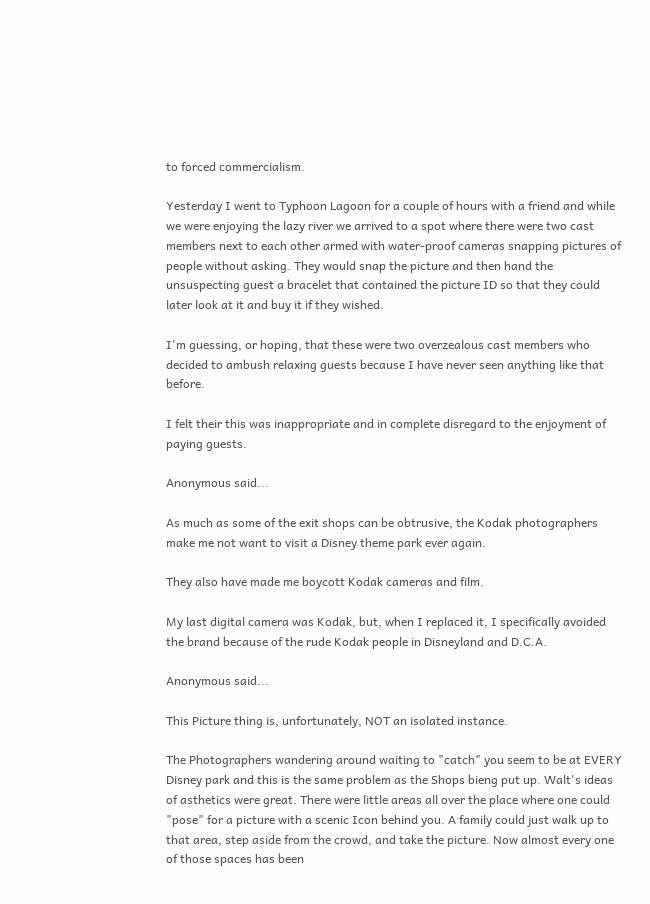to forced commercialism.

Yesterday I went to Typhoon Lagoon for a couple of hours with a friend and while we were enjoying the lazy river we arrived to a spot where there were two cast members next to each other armed with water-proof cameras snapping pictures of people without asking. They would snap the picture and then hand the unsuspecting guest a bracelet that contained the picture ID so that they could later look at it and buy it if they wished.

I'm guessing, or hoping, that these were two overzealous cast members who decided to ambush relaxing guests because I have never seen anything like that before.

I felt their this was inappropriate and in complete disregard to the enjoyment of paying guests.

Anonymous said...

As much as some of the exit shops can be obtrusive, the Kodak photographers make me not want to visit a Disney theme park ever again.

They also have made me boycott Kodak cameras and film.

My last digital camera was Kodak, but, when I replaced it, I specifically avoided the brand because of the rude Kodak people in Disneyland and D.C.A.

Anonymous said...

This Picture thing is, unfortunately, NOT an isolated instance.

The Photographers wandering around waiting to "catch" you seem to be at EVERY Disney park and this is the same problem as the Shops bieng put up. Walt's ideas of asthetics were great. There were little areas all over the place where one could "pose" for a picture with a scenic Icon behind you. A family could just walk up to that area, step aside from the crowd, and take the picture. Now almost every one of those spaces has been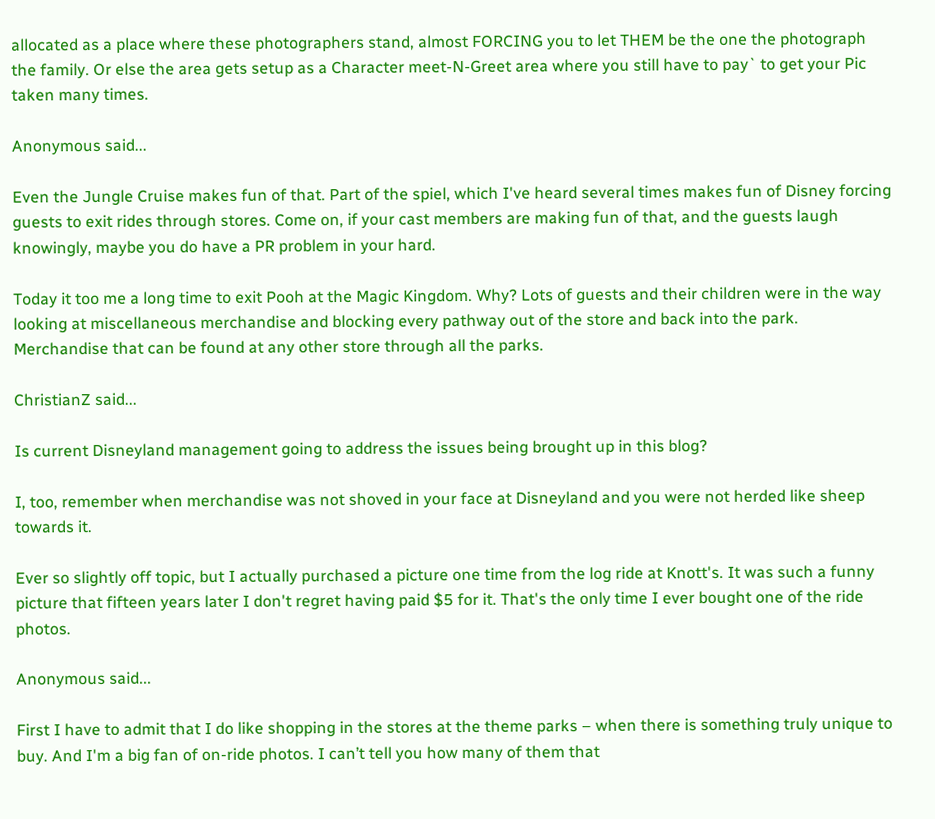allocated as a place where these photographers stand, almost FORCING you to let THEM be the one the photograph the family. Or else the area gets setup as a Character meet-N-Greet area where you still have to pay` to get your Pic taken many times.

Anonymous said...

Even the Jungle Cruise makes fun of that. Part of the spiel, which I've heard several times makes fun of Disney forcing guests to exit rides through stores. Come on, if your cast members are making fun of that, and the guests laugh knowingly, maybe you do have a PR problem in your hard.

Today it too me a long time to exit Pooh at the Magic Kingdom. Why? Lots of guests and their children were in the way looking at miscellaneous merchandise and blocking every pathway out of the store and back into the park. Merchandise that can be found at any other store through all the parks.

ChristianZ said...

Is current Disneyland management going to address the issues being brought up in this blog?

I, too, remember when merchandise was not shoved in your face at Disneyland and you were not herded like sheep towards it.

Ever so slightly off topic, but I actually purchased a picture one time from the log ride at Knott's. It was such a funny picture that fifteen years later I don't regret having paid $5 for it. That's the only time I ever bought one of the ride photos.

Anonymous said...

First I have to admit that I do like shopping in the stores at the theme parks – when there is something truly unique to buy. And I'm a big fan of on-ride photos. I can’t tell you how many of them that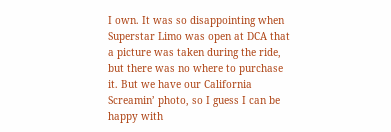I own. It was so disappointing when Superstar Limo was open at DCA that a picture was taken during the ride, but there was no where to purchase it. But we have our California Screamin’ photo, so I guess I can be happy with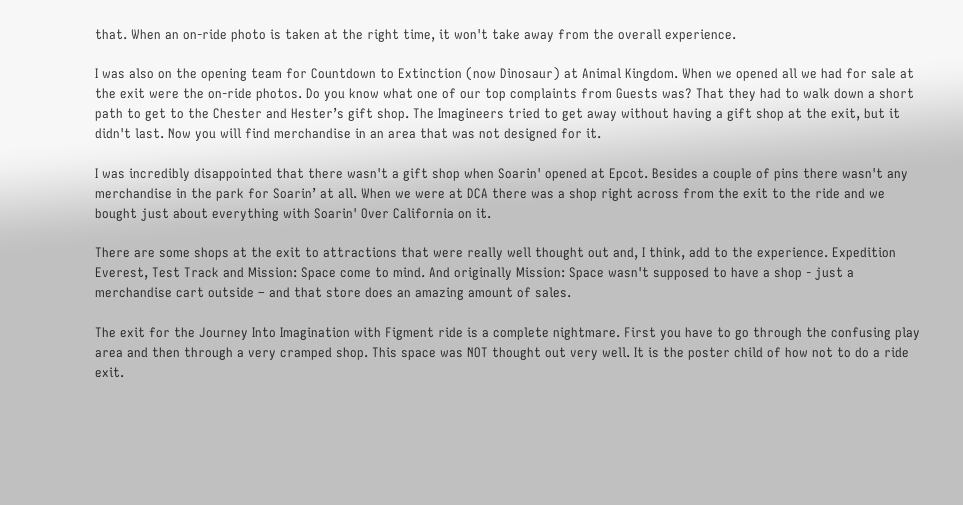that. When an on-ride photo is taken at the right time, it won't take away from the overall experience.

I was also on the opening team for Countdown to Extinction (now Dinosaur) at Animal Kingdom. When we opened all we had for sale at the exit were the on-ride photos. Do you know what one of our top complaints from Guests was? That they had to walk down a short path to get to the Chester and Hester’s gift shop. The Imagineers tried to get away without having a gift shop at the exit, but it didn't last. Now you will find merchandise in an area that was not designed for it.

I was incredibly disappointed that there wasn't a gift shop when Soarin' opened at Epcot. Besides a couple of pins there wasn't any merchandise in the park for Soarin’ at all. When we were at DCA there was a shop right across from the exit to the ride and we bought just about everything with Soarin' Over California on it.

There are some shops at the exit to attractions that were really well thought out and, I think, add to the experience. Expedition Everest, Test Track and Mission: Space come to mind. And originally Mission: Space wasn't supposed to have a shop - just a merchandise cart outside – and that store does an amazing amount of sales.

The exit for the Journey Into Imagination with Figment ride is a complete nightmare. First you have to go through the confusing play area and then through a very cramped shop. This space was NOT thought out very well. It is the poster child of how not to do a ride exit.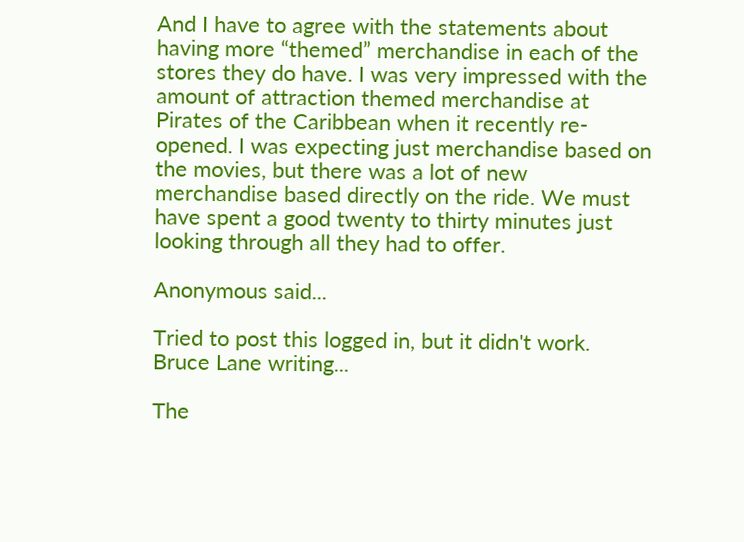And I have to agree with the statements about having more “themed” merchandise in each of the stores they do have. I was very impressed with the amount of attraction themed merchandise at Pirates of the Caribbean when it recently re-opened. I was expecting just merchandise based on the movies, but there was a lot of new merchandise based directly on the ride. We must have spent a good twenty to thirty minutes just looking through all they had to offer.

Anonymous said...

Tried to post this logged in, but it didn't work. Bruce Lane writing...

The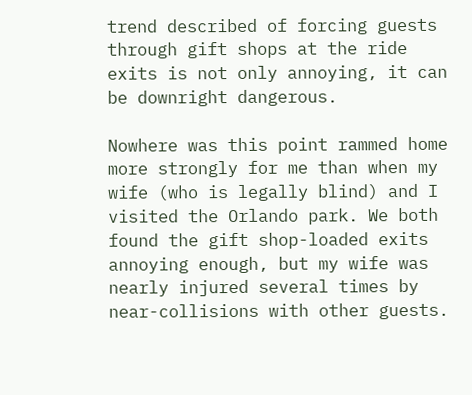trend described of forcing guests through gift shops at the ride exits is not only annoying, it can be downright dangerous.

Nowhere was this point rammed home more strongly for me than when my wife (who is legally blind) and I visited the Orlando park. We both found the gift shop-loaded exits annoying enough, but my wife was nearly injured several times by near-collisions with other guests.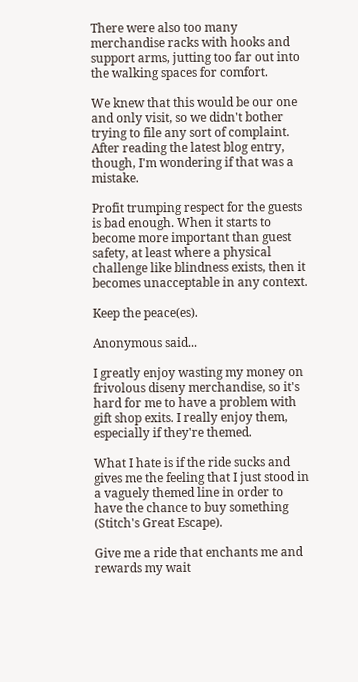There were also too many merchandise racks with hooks and support arms, jutting too far out into the walking spaces for comfort.

We knew that this would be our one and only visit, so we didn't bother trying to file any sort of complaint. After reading the latest blog entry, though, I'm wondering if that was a mistake.

Profit trumping respect for the guests is bad enough. When it starts to become more important than guest safety, at least where a physical challenge like blindness exists, then it becomes unacceptable in any context.

Keep the peace(es).

Anonymous said...

I greatly enjoy wasting my money on frivolous diseny merchandise, so it's hard for me to have a problem with gift shop exits. I really enjoy them, especially if they're themed.

What I hate is if the ride sucks and gives me the feeling that I just stood in a vaguely themed line in order to have the chance to buy something (Stitch's Great Escape).

Give me a ride that enchants me and rewards my wait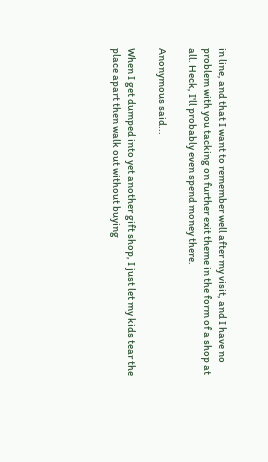in line, and that I want to remember well after my visit, and I have no problem with you tacking on further exit theme in the form of a shop at all. Heck, I'll probably even spend money there.

Anonymous said...

When I get dumped into yet another gift shop, I just let my kids tear the place apart then walk out without buying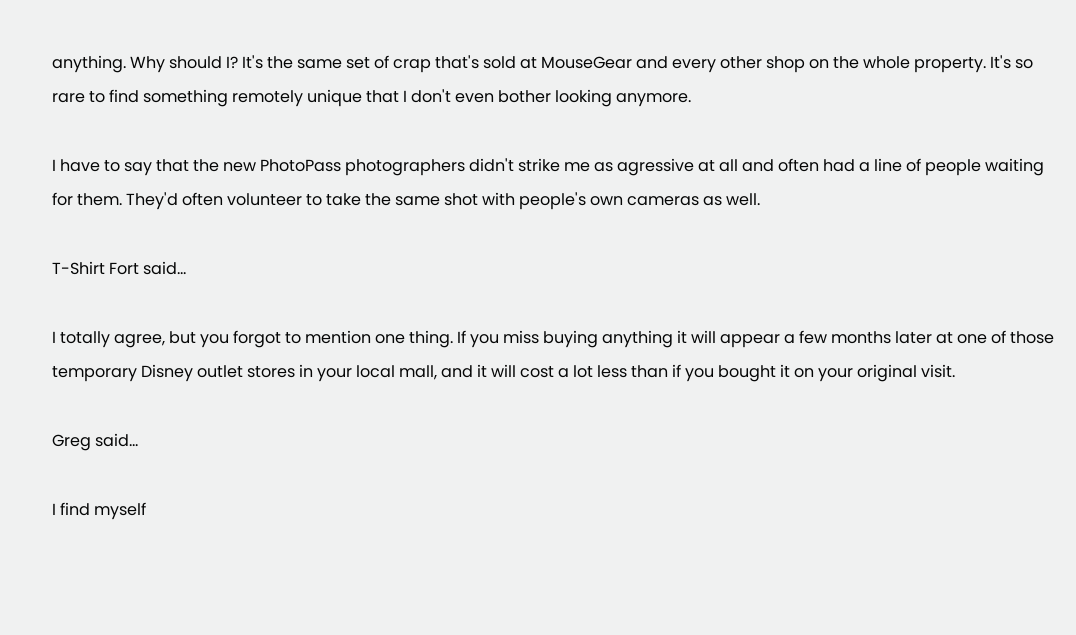anything. Why should I? It's the same set of crap that's sold at MouseGear and every other shop on the whole property. It's so rare to find something remotely unique that I don't even bother looking anymore.

I have to say that the new PhotoPass photographers didn't strike me as agressive at all and often had a line of people waiting for them. They'd often volunteer to take the same shot with people's own cameras as well.

T-Shirt Fort said...

I totally agree, but you forgot to mention one thing. If you miss buying anything it will appear a few months later at one of those temporary Disney outlet stores in your local mall, and it will cost a lot less than if you bought it on your original visit.

Greg said...

I find myself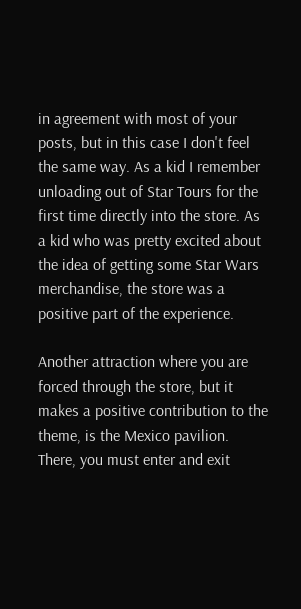in agreement with most of your posts, but in this case I don't feel the same way. As a kid I remember unloading out of Star Tours for the first time directly into the store. As a kid who was pretty excited about the idea of getting some Star Wars merchandise, the store was a positive part of the experience.

Another attraction where you are forced through the store, but it makes a positive contribution to the theme, is the Mexico pavilion. There, you must enter and exit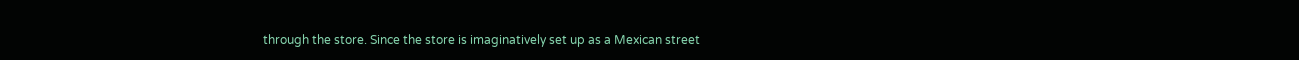through the store. Since the store is imaginatively set up as a Mexican street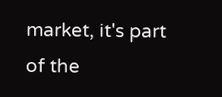market, it's part of the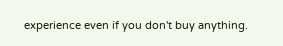experience even if you don't buy anything.